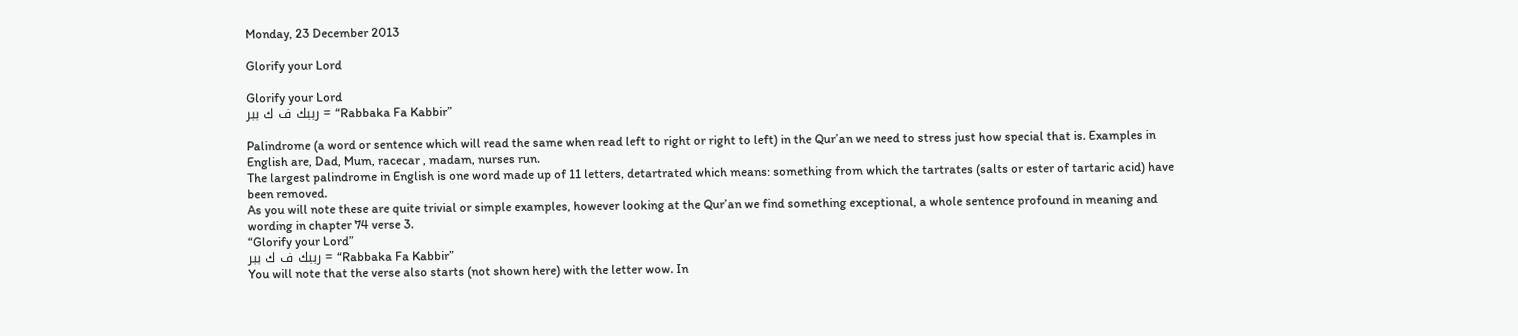Monday, 23 December 2013

Glorify your Lord

Glorify your Lord
رببك ف ك ببر = “Rabbaka Fa Kabbir”

Palindrome (a word or sentence which will read the same when read left to right or right to left) in the Qur’an we need to stress just how special that is. Examples in English are, Dad, Mum, racecar , madam, nurses run.
The largest palindrome in English is one word made up of 11 letters, detartrated which means: something from which the tartrates (salts or ester of tartaric acid) have been removed.
As you will note these are quite trivial or simple examples, however looking at the Qur’an we find something exceptional, a whole sentence profound in meaning and wording in chapter 74 verse 3.
“Glorify your Lord”
رببك ف ك ببر = “Rabbaka Fa Kabbir”
You will note that the verse also starts (not shown here) with the letter wow. In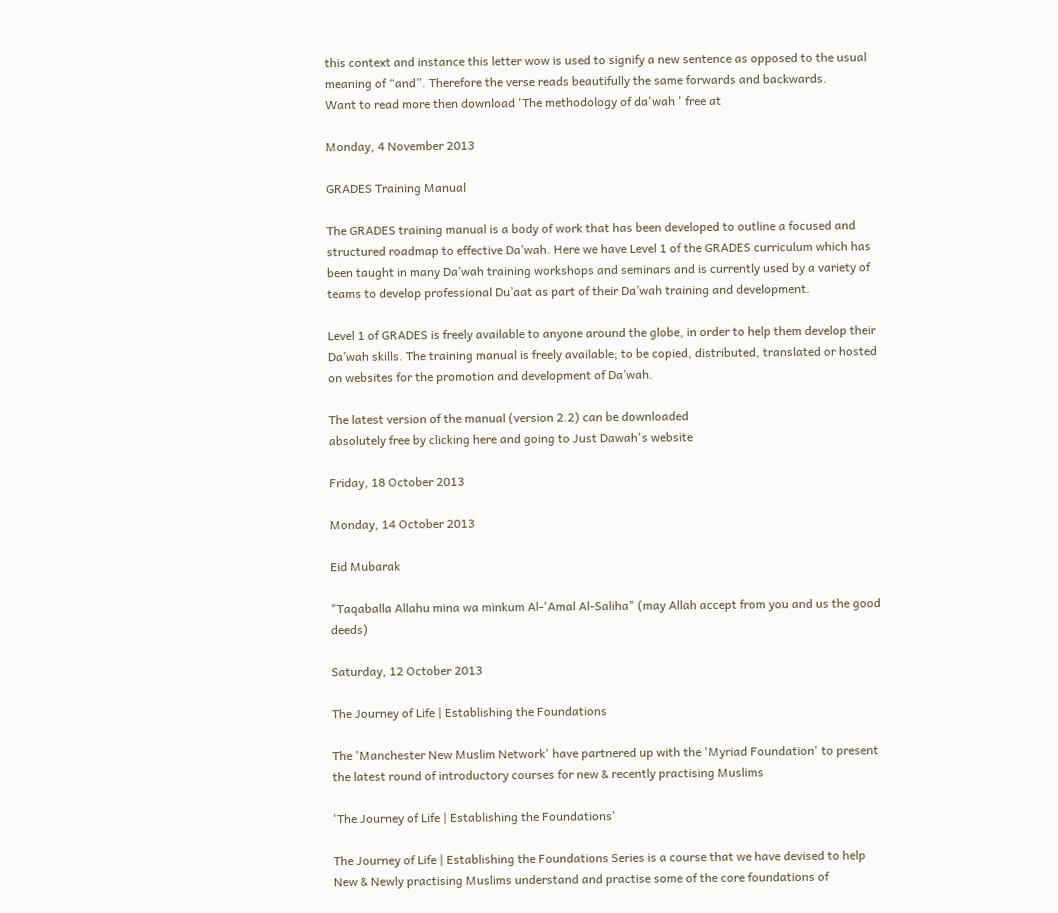this context and instance this letter wow is used to signify a new sentence as opposed to the usual meaning of “and”. Therefore the verse reads beautifully the same forwards and backwards.
Want to read more then download 'The methodology of da'wah ' free at

Monday, 4 November 2013

GRADES Training Manual

The GRADES training manual is a body of work that has been developed to outline a focused and structured roadmap to effective Da’wah. Here we have Level 1 of the GRADES curriculum which has been taught in many Da’wah training workshops and seminars and is currently used by a variety of teams to develop professional Du’aat as part of their Da’wah training and development.

Level 1 of GRADES is freely available to anyone around the globe, in order to help them develop their Da’wah skills. The training manual is freely available; to be copied, distributed, translated or hosted on websites for the promotion and development of Da’wah.

The latest version of the manual (version 2.2) can be downloaded
absolutely free by clicking here and going to Just Dawah's website

Friday, 18 October 2013

Monday, 14 October 2013

Eid Mubarak

"Taqaballa Allahu mina wa minkum Al-'Amal Al-Saliha" (may Allah accept from you and us the good deeds)

Saturday, 12 October 2013

The Journey of Life | Establishing the Foundations

The 'Manchester New Muslim Network' have partnered up with the 'Myriad Foundation' to present the latest round of introductory courses for new & recently practising Muslims

'The Journey of Life | Establishing the Foundations'

The Journey of Life | Establishing the Foundations Series is a course that we have devised to help New & Newly practising Muslims understand and practise some of the core foundations of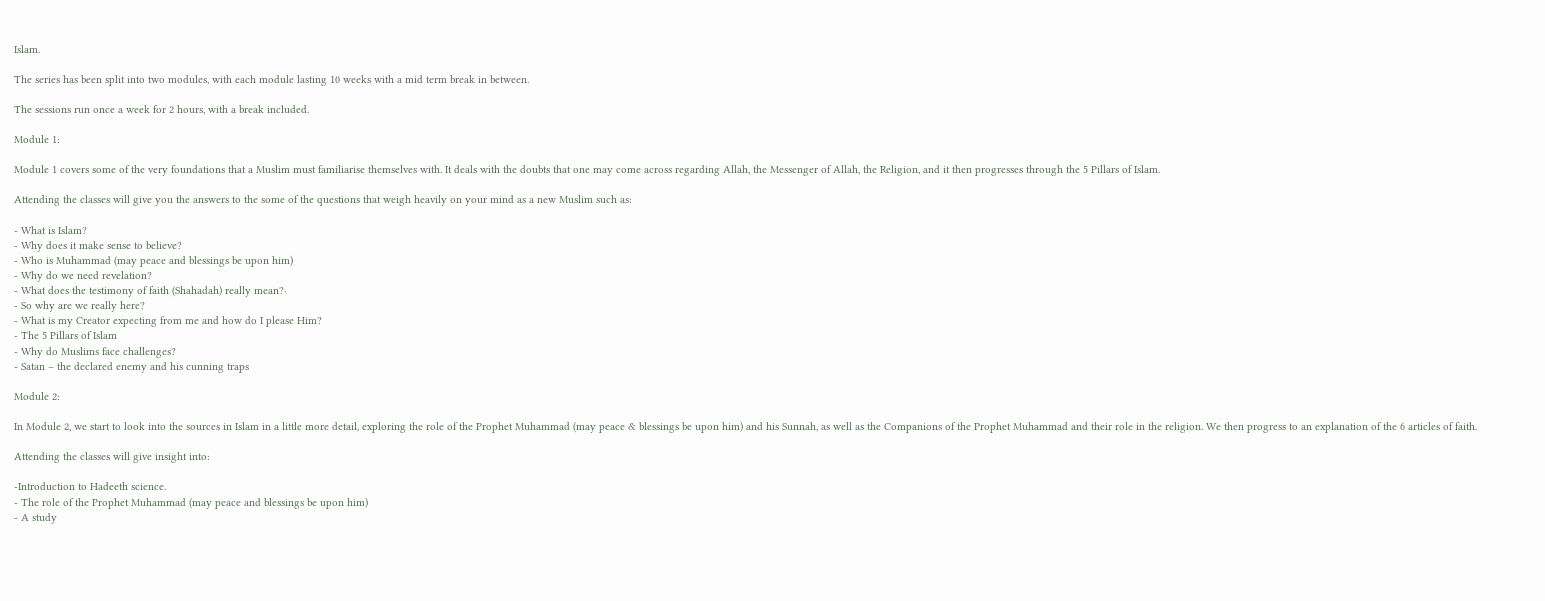Islam.

The series has been split into two modules, with each module lasting 10 weeks with a mid term break in between.

The sessions run once a week for 2 hours, with a break included.

Module 1:

Module 1 covers some of the very foundations that a Muslim must familiarise themselves with. It deals with the doubts that one may come across regarding Allah, the Messenger of Allah, the Religion, and it then progresses through the 5 Pillars of Islam.

Attending the classes will give you the answers to the some of the questions that weigh heavily on your mind as a new Muslim such as:

- What is Islam?
- Why does it make sense to believe?
- Who is Muhammad (may peace and blessings be upon him)
- Why do we need revelation?
- What does the testimony of faith (Shahadah) really mean?·
- So why are we really here?
- What is my Creator expecting from me and how do I please Him?
- The 5 Pillars of Islam
- Why do Muslims face challenges?
- Satan – the declared enemy and his cunning traps

Module 2:

In Module 2, we start to look into the sources in Islam in a little more detail, exploring the role of the Prophet Muhammad (may peace & blessings be upon him) and his Sunnah, as well as the Companions of the Prophet Muhammad and their role in the religion. We then progress to an explanation of the 6 articles of faith.

Attending the classes will give insight into:

-Introduction to Hadeeth science.
- The role of the Prophet Muhammad (may peace and blessings be upon him)
- A study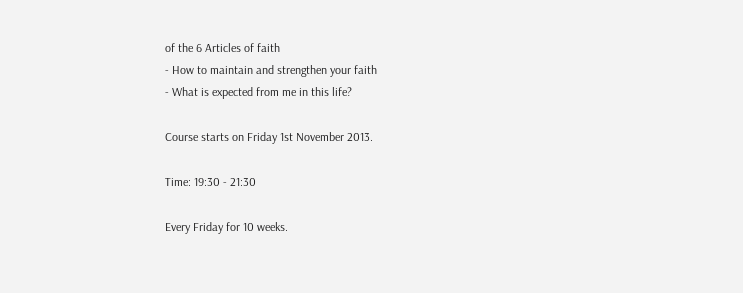of the 6 Articles of faith
- How to maintain and strengthen your faith
- What is expected from me in this life?

Course starts on Friday 1st November 2013.

Time: 19:30 - 21:30

Every Friday for 10 weeks.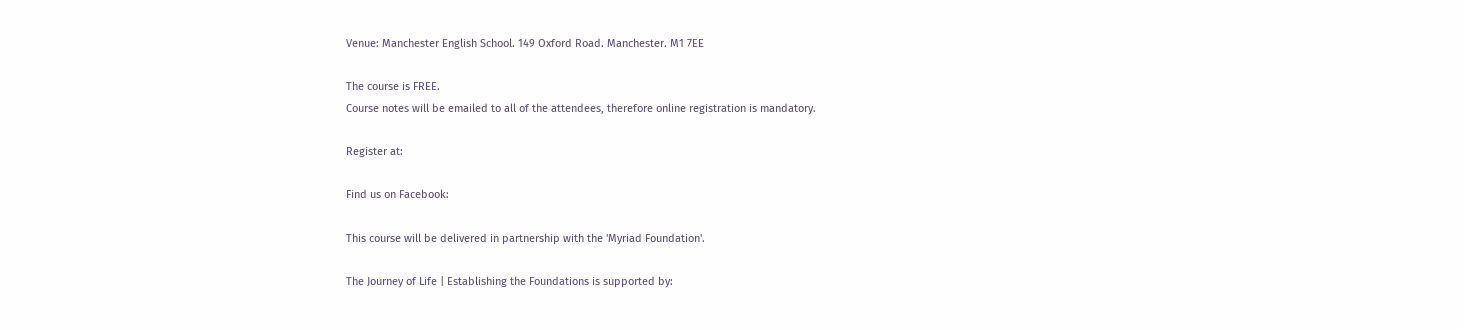Venue: Manchester English School. 149 Oxford Road. Manchester. M1 7EE

The course is FREE.
Course notes will be emailed to all of the attendees, therefore online registration is mandatory.

Register at:

Find us on Facebook:

This course will be delivered in partnership with the 'Myriad Foundation'.

The Journey of Life | Establishing the Foundations is supported by: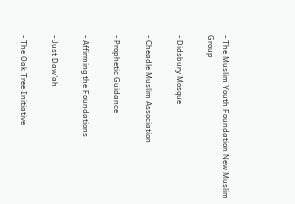- The Muslim Youth Foundation New Muslim Group

- Didsbury Mosque

- Cheadle Muslim Association

- Prophetic Guidance

- Affirming the Foundations

- Just Daw'ah

- The Oak Tree Initiative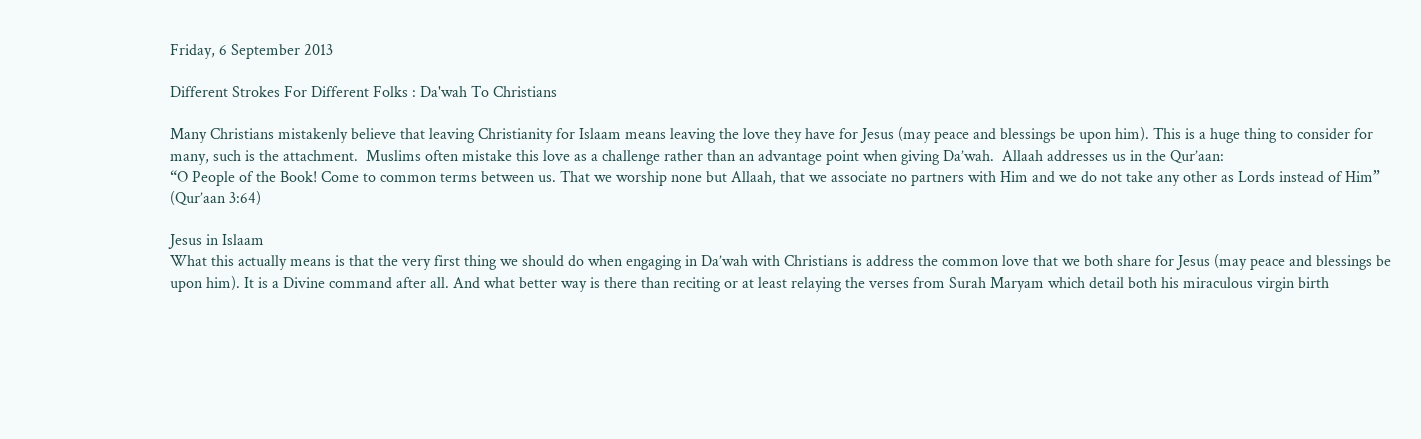Friday, 6 September 2013

Different Strokes For Different Folks : Da'wah To Christians

Many Christians mistakenly believe that leaving Christianity for Islaam means leaving the love they have for Jesus (may peace and blessings be upon him). This is a huge thing to consider for many, such is the attachment.  Muslims often mistake this love as a challenge rather than an advantage point when giving Da’wah.  Allaah addresses us in the Qur’aan:
“O People of the Book! Come to common terms between us. That we worship none but Allaah, that we associate no partners with Him and we do not take any other as Lords instead of Him” (Qur’aan 3:64)

Jesus in Islaam
What this actually means is that the very first thing we should do when engaging in Da’wah with Christians is address the common love that we both share for Jesus (may peace and blessings be upon him). It is a Divine command after all. And what better way is there than reciting or at least relaying the verses from Surah Maryam which detail both his miraculous virgin birth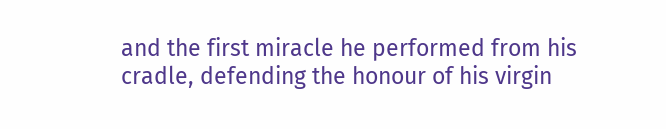and the first miracle he performed from his cradle, defending the honour of his virgin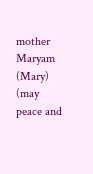mother Maryam (Mary) (may peace and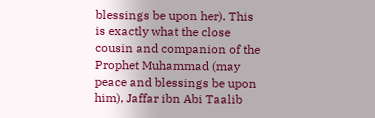blessings be upon her). This is exactly what the close cousin and companion of the Prophet Muhammad (may peace and blessings be upon him), Jaffar ibn Abi Taalib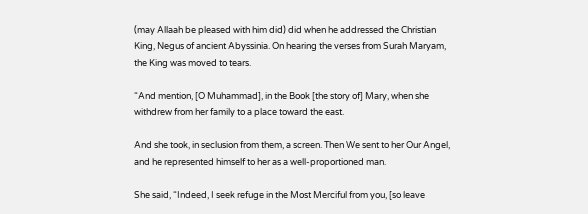(may Allaah be pleased with him did) did when he addressed the Christian King, Negus of ancient Abyssinia. On hearing the verses from Surah Maryam, the King was moved to tears.

“And mention, [O Muhammad], in the Book [the story of] Mary, when she withdrew from her family to a place toward the east.

And she took, in seclusion from them, a screen. Then We sent to her Our Angel, and he represented himself to her as a well-proportioned man.

She said, “Indeed, I seek refuge in the Most Merciful from you, [so leave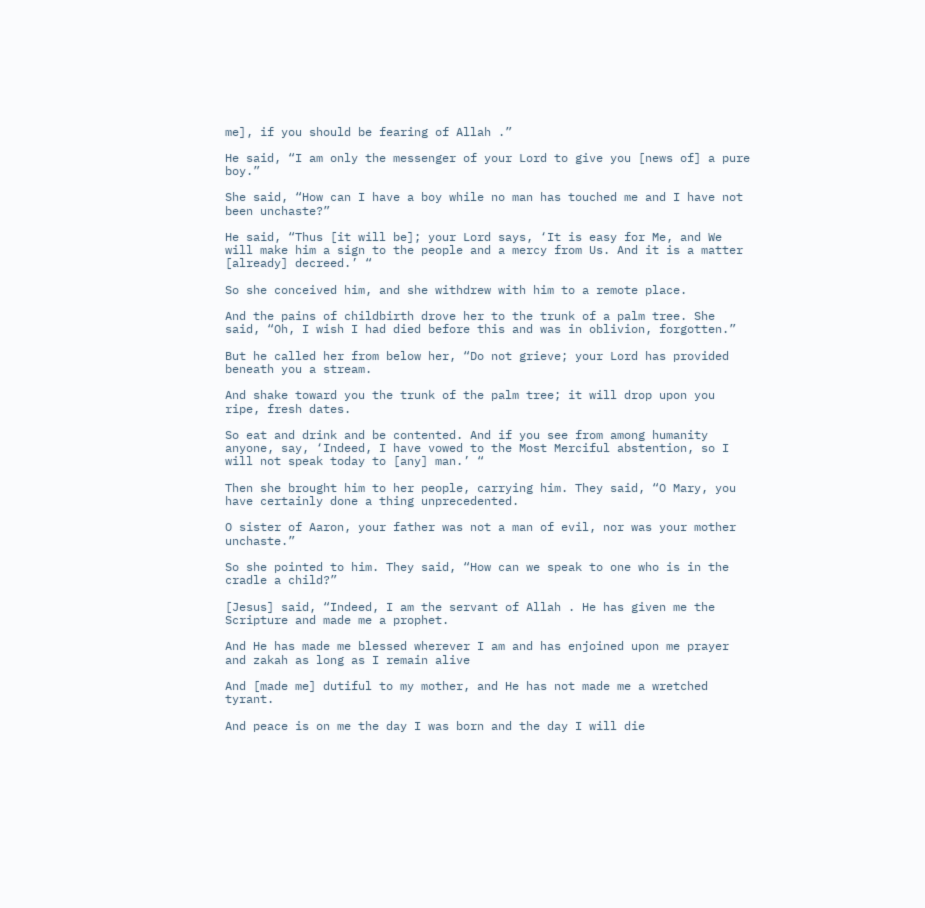me], if you should be fearing of Allah .”

He said, “I am only the messenger of your Lord to give you [news of] a pure boy.”

She said, “How can I have a boy while no man has touched me and I have not been unchaste?”

He said, “Thus [it will be]; your Lord says, ‘It is easy for Me, and We will make him a sign to the people and a mercy from Us. And it is a matter [already] decreed.’ “

So she conceived him, and she withdrew with him to a remote place.

And the pains of childbirth drove her to the trunk of a palm tree. She said, “Oh, I wish I had died before this and was in oblivion, forgotten.”

But he called her from below her, “Do not grieve; your Lord has provided beneath you a stream.

And shake toward you the trunk of the palm tree; it will drop upon you ripe, fresh dates.

So eat and drink and be contented. And if you see from among humanity anyone, say, ‘Indeed, I have vowed to the Most Merciful abstention, so I will not speak today to [any] man.’ “

Then she brought him to her people, carrying him. They said, “O Mary, you have certainly done a thing unprecedented.

O sister of Aaron, your father was not a man of evil, nor was your mother unchaste.”

So she pointed to him. They said, “How can we speak to one who is in the cradle a child?”

[Jesus] said, “Indeed, I am the servant of Allah . He has given me the Scripture and made me a prophet.

And He has made me blessed wherever I am and has enjoined upon me prayer and zakah as long as I remain alive

And [made me] dutiful to my mother, and He has not made me a wretched tyrant.

And peace is on me the day I was born and the day I will die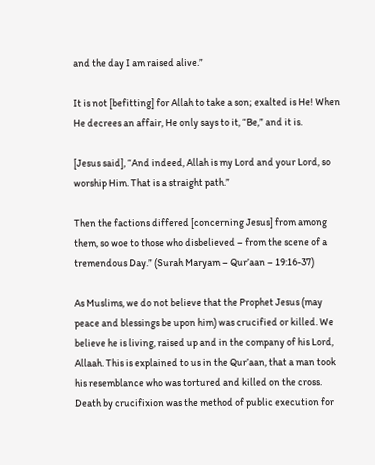and the day I am raised alive.”

It is not [befitting] for Allah to take a son; exalted is He! When He decrees an affair, He only says to it, “Be,” and it is.

[Jesus said], “And indeed, Allah is my Lord and your Lord, so worship Him. That is a straight path.”

Then the factions differed [concerning Jesus] from among them, so woe to those who disbelieved – from the scene of a tremendous Day.” (Surah Maryam – Qur’aan – 19:16-37)

As Muslims, we do not believe that the Prophet Jesus (may peace and blessings be upon him) was crucified or killed. We believe he is living, raised up and in the company of his Lord, Allaah. This is explained to us in the Qur’aan, that a man took his resemblance who was tortured and killed on the cross. Death by crucifixion was the method of public execution for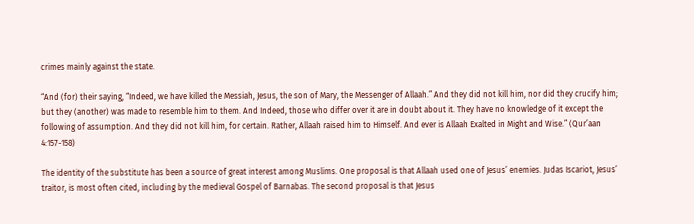crimes mainly against the state.

“And (for) their saying, “Indeed, we have killed the Messiah, Jesus, the son of Mary, the Messenger of Allaah.” And they did not kill him, nor did they crucify him; but they (another) was made to resemble him to them. And Indeed, those who differ over it are in doubt about it. They have no knowledge of it except the following of assumption. And they did not kill him, for certain. Rather, Allaah raised him to Himself. And ever is Allaah Exalted in Might and Wise.” (Qur’aan 4:157-158)

The identity of the substitute has been a source of great interest among Muslims. One proposal is that Allaah used one of Jesus’ enemies. Judas Iscariot, Jesus’ traitor, is most often cited, including by the medieval Gospel of Barnabas. The second proposal is that Jesus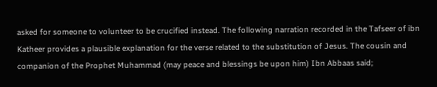asked for someone to volunteer to be crucified instead. The following narration recorded in the Tafseer of ibn Katheer provides a plausible explanation for the verse related to the substitution of Jesus. The cousin and companion of the Prophet Muhammad (may peace and blessings be upon him) Ibn Abbaas said;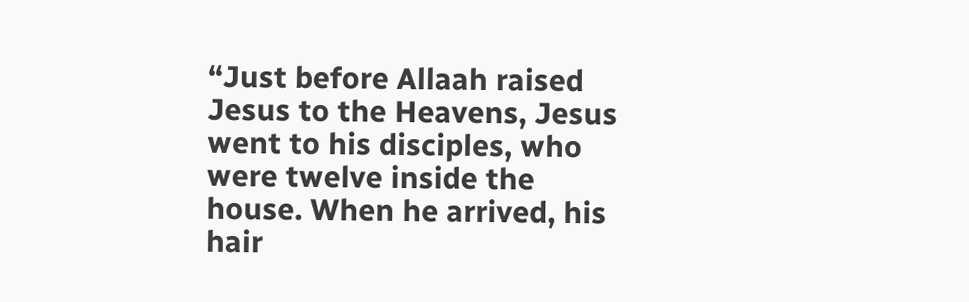“Just before Allaah raised Jesus to the Heavens, Jesus went to his disciples, who were twelve inside the house. When he arrived, his hair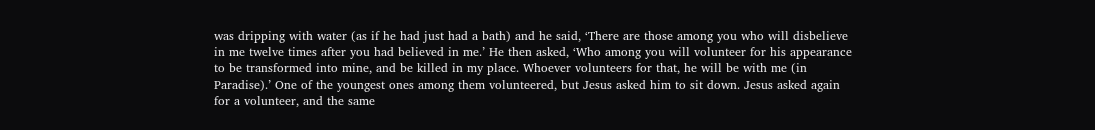was dripping with water (as if he had just had a bath) and he said, ‘There are those among you who will disbelieve in me twelve times after you had believed in me.’ He then asked, ‘Who among you will volunteer for his appearance to be transformed into mine, and be killed in my place. Whoever volunteers for that, he will be with me (in Paradise).’ One of the youngest ones among them volunteered, but Jesus asked him to sit down. Jesus asked again for a volunteer, and the same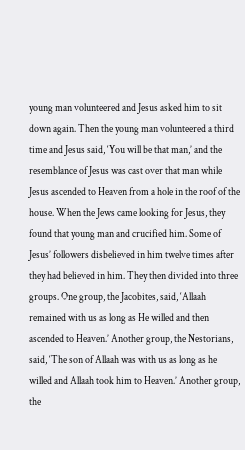young man volunteered and Jesus asked him to sit down again. Then the young man volunteered a third time and Jesus said, ‘You will be that man,’ and the resemblance of Jesus was cast over that man while Jesus ascended to Heaven from a hole in the roof of the house. When the Jews came looking for Jesus, they found that young man and crucified him. Some of Jesus’ followers disbelieved in him twelve times after they had believed in him. They then divided into three groups. One group, the Jacobites, said, ‘Allaah remained with us as long as He willed and then ascended to Heaven.’ Another group, the Nestorians, said, ‘The son of Allaah was with us as long as he willed and Allaah took him to Heaven.’ Another group, the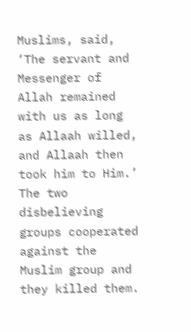Muslims, said, ‘The servant and Messenger of Allah remained with us as long as Allaah willed, and Allaah then took him to Him.’ The two disbelieving groups cooperated against the Muslim group and they killed them.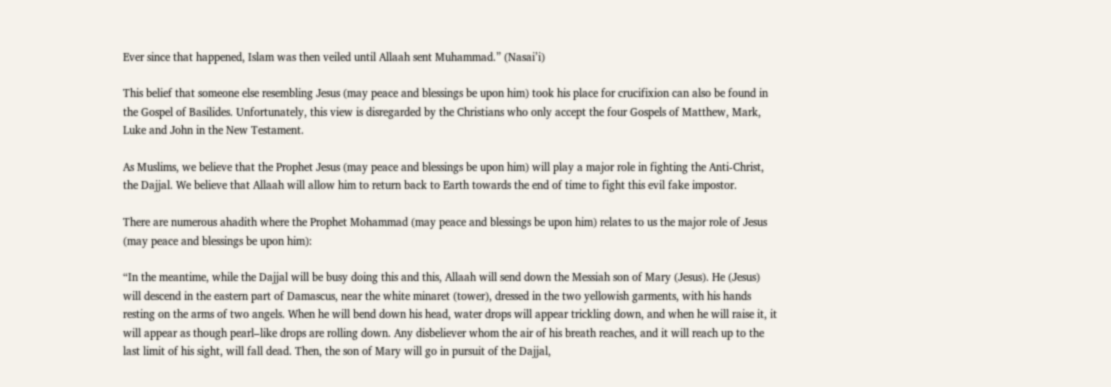Ever since that happened, Islam was then veiled until Allaah sent Muhammad.” (Nasai’i)

This belief that someone else resembling Jesus (may peace and blessings be upon him) took his place for crucifixion can also be found in the Gospel of Basilides. Unfortunately, this view is disregarded by the Christians who only accept the four Gospels of Matthew, Mark, Luke and John in the New Testament.

As Muslims, we believe that the Prophet Jesus (may peace and blessings be upon him) will play a major role in fighting the Anti-Christ, the Dajjal. We believe that Allaah will allow him to return back to Earth towards the end of time to fight this evil fake impostor.

There are numerous ahadith where the Prophet Mohammad (may peace and blessings be upon him) relates to us the major role of Jesus (may peace and blessings be upon him):

“In the meantime, while the Dajjal will be busy doing this and this, Allaah will send down the Messiah son of Mary (Jesus). He (Jesus) will descend in the eastern part of Damascus, near the white minaret (tower), dressed in the two yellowish garments, with his hands resting on the arms of two angels. When he will bend down his head, water drops will appear trickling down, and when he will raise it, it will appear as though pearl–like drops are rolling down. Any disbeliever whom the air of his breath reaches, and it will reach up to the last limit of his sight, will fall dead. Then, the son of Mary will go in pursuit of the Dajjal,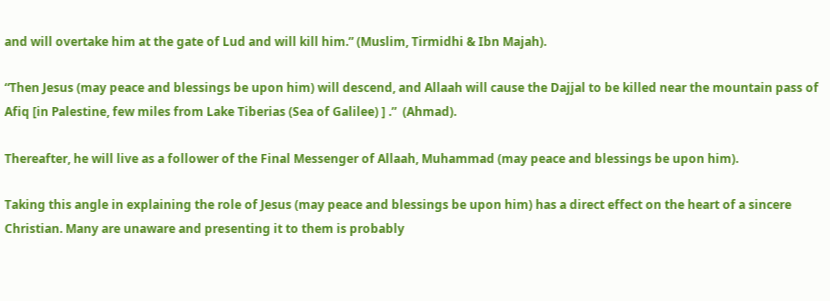and will overtake him at the gate of Lud and will kill him.” (Muslim, Tirmidhi & Ibn Majah).

“Then Jesus (may peace and blessings be upon him) will descend, and Allaah will cause the Dajjal to be killed near the mountain pass of Afiq [in Palestine, few miles from Lake Tiberias (Sea of Galilee) ] .”  (Ahmad).

Thereafter, he will live as a follower of the Final Messenger of Allaah, Muhammad (may peace and blessings be upon him).

Taking this angle in explaining the role of Jesus (may peace and blessings be upon him) has a direct effect on the heart of a sincere Christian. Many are unaware and presenting it to them is probably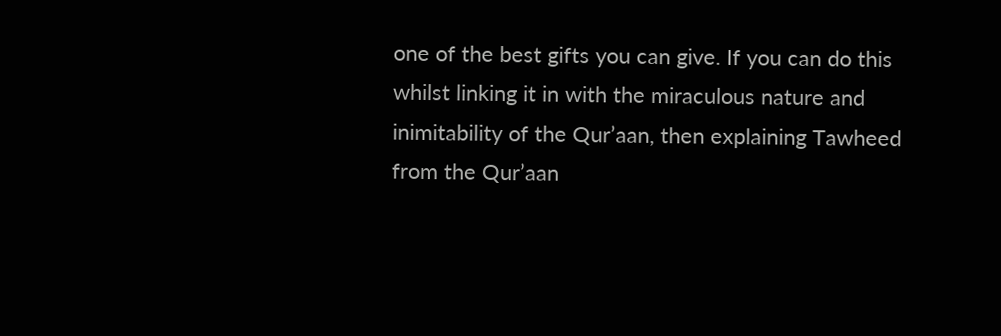one of the best gifts you can give. If you can do this whilst linking it in with the miraculous nature and inimitability of the Qur’aan, then explaining Tawheed from the Qur’aan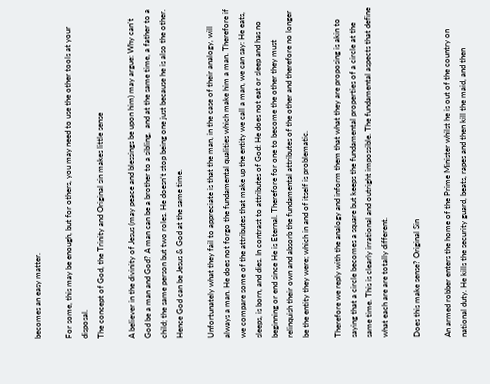becomes an easy matter.

For some, this may be enough, but for others, you may need to use the other tools at your disposal.
The concept of God, the Trinity and Original sin makes little sense

A believer in the divinity of Jesus (may peace and blessings be upon him) may argue: Why can’t God be a man and God? A man can be a brother to a sibling,  and at the same time, a father to a child; the same person but two roles. He doesn’t stop being one just because he is also the other. Hence God can be Jesus & God at the same time.

Unfortunately what they fail to appreciate is that the man, in the case of their analogy, will always a man. He does not forgo the fundamental qualities which make him a man. Therefore if we compare some of the attributes that make up the entity we call a man, we can say: He eats, sleeps, is born, and dies. In contrast to attributes of God: He does not eat or sleep and has no beginning or end since He is Eternal. Therefore for one to become the other they must relinquish their own and absorb the fundamental attributes of the other and therefore no longer be the entity they were; which in and of itself is problematic.

Therefore we reply with the analogy and inform them that what they are proposing is akin to saying that a circle becomes a square but keeps the fundamental properties of a circle at the same time. This is clearly irrational and outright impossible. The fundamental aspects that define what each are are totally different.

Does this make sense? Original Sin

An armed robber enters the home of the Prime Minister whilst he is out of the country on national duty. He kills the security guard, beats, rapes and then kill the maid, and then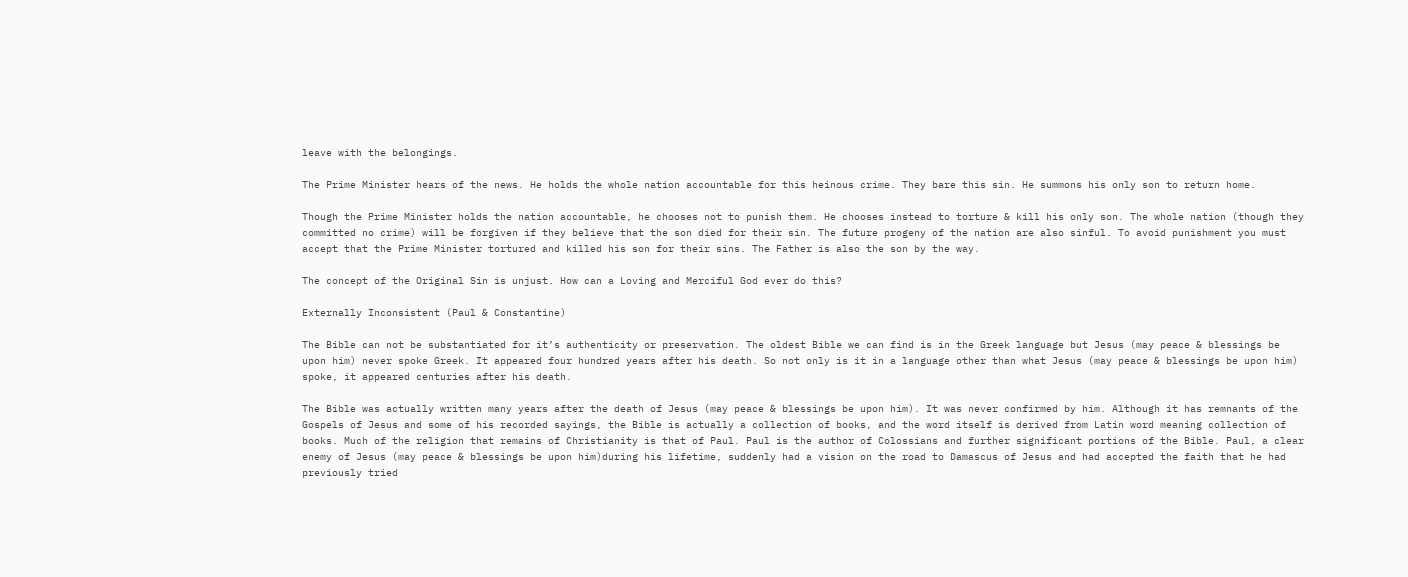leave with the belongings.

The Prime Minister hears of the news. He holds the whole nation accountable for this heinous crime. They bare this sin. He summons his only son to return home.

Though the Prime Minister holds the nation accountable, he chooses not to punish them. He chooses instead to torture & kill his only son. The whole nation (though they committed no crime) will be forgiven if they believe that the son died for their sin. The future progeny of the nation are also sinful. To avoid punishment you must accept that the Prime Minister tortured and killed his son for their sins. The Father is also the son by the way.

The concept of the Original Sin is unjust. How can a Loving and Merciful God ever do this?

Externally Inconsistent (Paul & Constantine)

The Bible can not be substantiated for it’s authenticity or preservation. The oldest Bible we can find is in the Greek language but Jesus (may peace & blessings be upon him) never spoke Greek. It appeared four hundred years after his death. So not only is it in a language other than what Jesus (may peace & blessings be upon him) spoke, it appeared centuries after his death.

The Bible was actually written many years after the death of Jesus (may peace & blessings be upon him). It was never confirmed by him. Although it has remnants of the Gospels of Jesus and some of his recorded sayings, the Bible is actually a collection of books, and the word itself is derived from Latin word meaning collection of books. Much of the religion that remains of Christianity is that of Paul. Paul is the author of Colossians and further significant portions of the Bible. Paul, a clear enemy of Jesus (may peace & blessings be upon him)during his lifetime, suddenly had a vision on the road to Damascus of Jesus and had accepted the faith that he had previously tried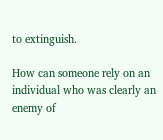to extinguish.

How can someone rely on an individual who was clearly an enemy of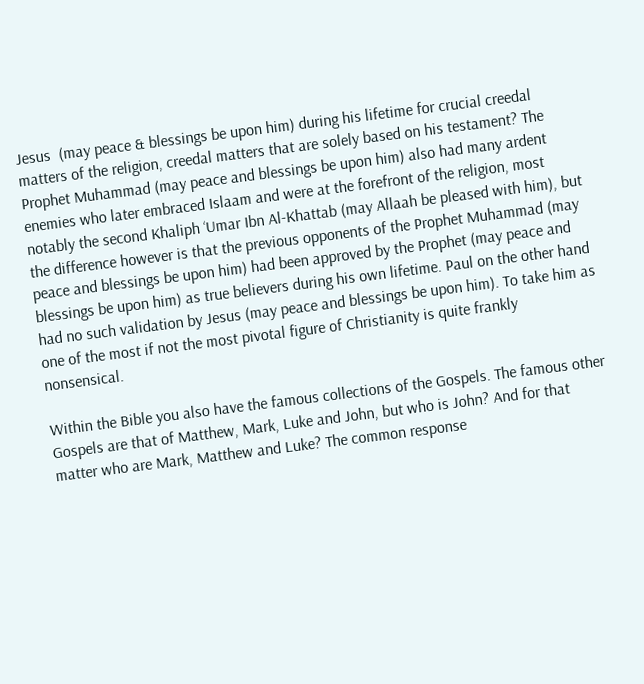Jesus  (may peace & blessings be upon him) during his lifetime for crucial creedal matters of the religion, creedal matters that are solely based on his testament? The Prophet Muhammad (may peace and blessings be upon him) also had many ardent enemies who later embraced Islaam and were at the forefront of the religion, most notably the second Khaliph ‘Umar Ibn Al-Khattab (may Allaah be pleased with him), but the difference however is that the previous opponents of the Prophet Muhammad (may peace and blessings be upon him) had been approved by the Prophet (may peace and blessings be upon him) as true believers during his own lifetime. Paul on the other hand had no such validation by Jesus (may peace and blessings be upon him). To take him as one of the most if not the most pivotal figure of Christianity is quite frankly nonsensical.

Within the Bible you also have the famous collections of the Gospels. The famous other Gospels are that of Matthew, Mark, Luke and John, but who is John? And for that matter who are Mark, Matthew and Luke? The common response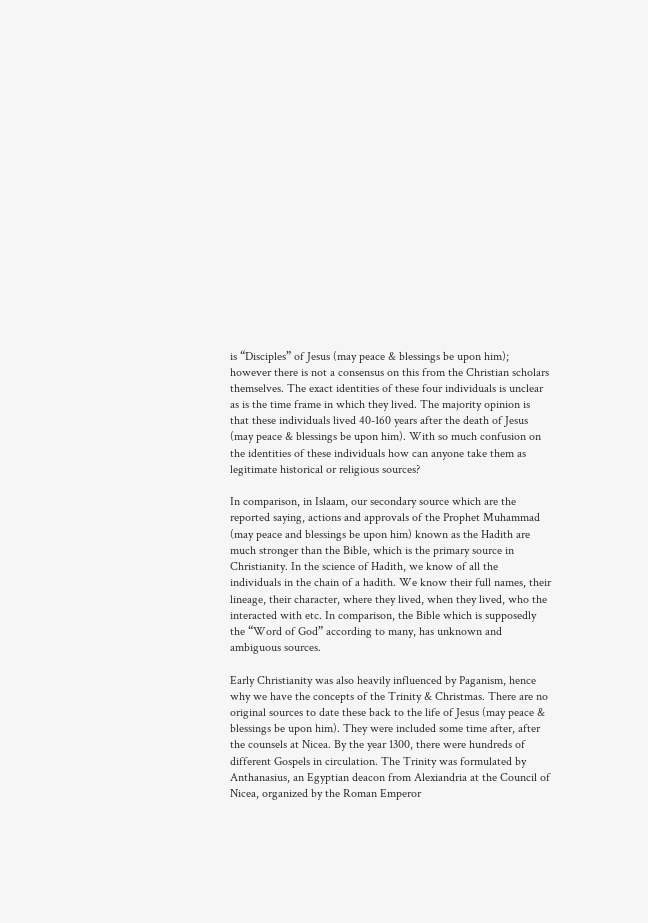is “Disciples” of Jesus (may peace & blessings be upon him); however there is not a consensus on this from the Christian scholars themselves. The exact identities of these four individuals is unclear as is the time frame in which they lived. The majority opinion is that these individuals lived 40-160 years after the death of Jesus (may peace & blessings be upon him). With so much confusion on the identities of these individuals how can anyone take them as legitimate historical or religious sources?

In comparison, in Islaam, our secondary source which are the reported saying, actions and approvals of the Prophet Muhammad (may peace and blessings be upon him) known as the Hadith are much stronger than the Bible, which is the primary source in Christianity. In the science of Hadith, we know of all the individuals in the chain of a hadith. We know their full names, their lineage, their character, where they lived, when they lived, who the interacted with etc. In comparison, the Bible which is supposedly the “Word of God” according to many, has unknown and ambiguous sources.

Early Christianity was also heavily influenced by Paganism, hence why we have the concepts of the Trinity & Christmas. There are no original sources to date these back to the life of Jesus (may peace & blessings be upon him). They were included some time after, after the counsels at Nicea. By the year 1300, there were hundreds of different Gospels in circulation. The Trinity was formulated by Anthanasius, an Egyptian deacon from Alexiandria at the Council of Nicea, organized by the Roman Emperor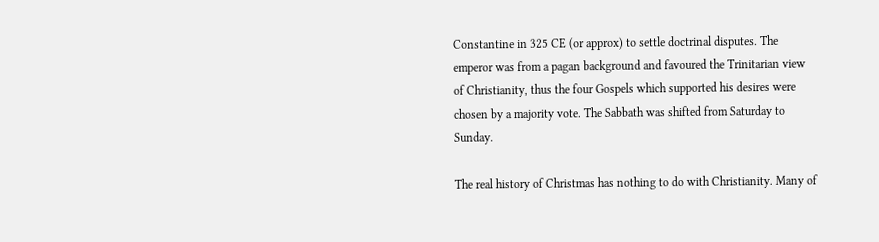Constantine in 325 CE (or approx) to settle doctrinal disputes. The emperor was from a pagan background and favoured the Trinitarian view of Christianity, thus the four Gospels which supported his desires were chosen by a majority vote. The Sabbath was shifted from Saturday to Sunday.

The real history of Christmas has nothing to do with Christianity. Many of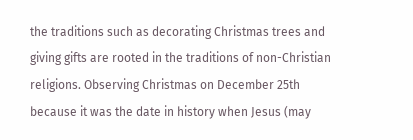the traditions such as decorating Christmas trees and giving gifts are rooted in the traditions of non-Christian religions. Observing Christmas on December 25th because it was the date in history when Jesus (may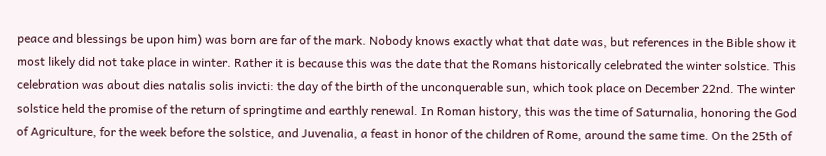peace and blessings be upon him) was born are far of the mark. Nobody knows exactly what that date was, but references in the Bible show it most likely did not take place in winter. Rather it is because this was the date that the Romans historically celebrated the winter solstice. This celebration was about dies natalis solis invicti: the day of the birth of the unconquerable sun, which took place on December 22nd. The winter solstice held the promise of the return of springtime and earthly renewal. In Roman history, this was the time of Saturnalia, honoring the God of Agriculture, for the week before the solstice, and Juvenalia, a feast in honor of the children of Rome, around the same time. On the 25th of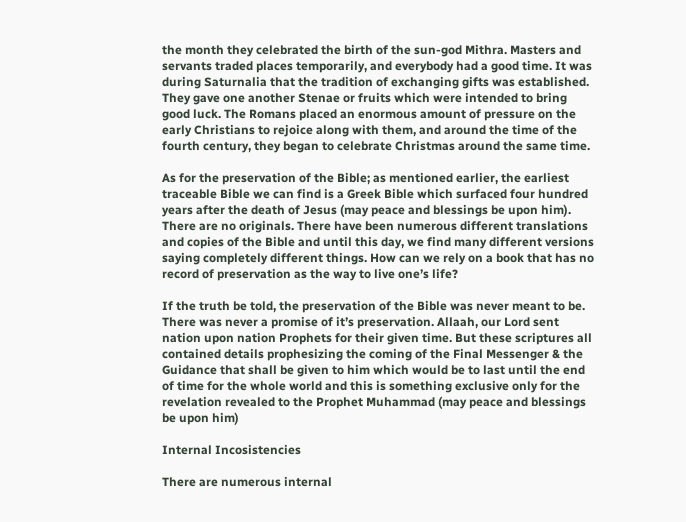the month they celebrated the birth of the sun-god Mithra. Masters and servants traded places temporarily, and everybody had a good time. It was during Saturnalia that the tradition of exchanging gifts was established. They gave one another Stenae or fruits which were intended to bring good luck. The Romans placed an enormous amount of pressure on the early Christians to rejoice along with them, and around the time of the fourth century, they began to celebrate Christmas around the same time.

As for the preservation of the Bible; as mentioned earlier, the earliest traceable Bible we can find is a Greek Bible which surfaced four hundred years after the death of Jesus (may peace and blessings be upon him). There are no originals. There have been numerous different translations and copies of the Bible and until this day, we find many different versions saying completely different things. How can we rely on a book that has no record of preservation as the way to live one’s life?

If the truth be told, the preservation of the Bible was never meant to be. There was never a promise of it’s preservation. Allaah, our Lord sent nation upon nation Prophets for their given time. But these scriptures all contained details prophesizing the coming of the Final Messenger & the Guidance that shall be given to him which would be to last until the end of time for the whole world and this is something exclusive only for the revelation revealed to the Prophet Muhammad (may peace and blessings be upon him)

Internal Incosistencies

There are numerous internal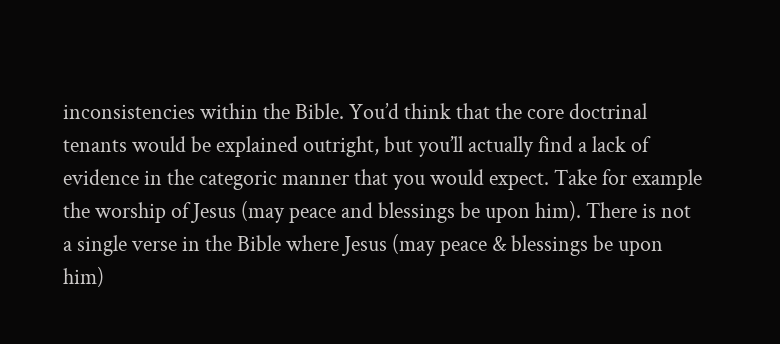inconsistencies within the Bible. You’d think that the core doctrinal tenants would be explained outright, but you’ll actually find a lack of evidence in the categoric manner that you would expect. Take for example the worship of Jesus (may peace and blessings be upon him). There is not a single verse in the Bible where Jesus (may peace & blessings be upon him)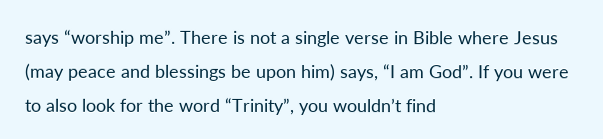says “worship me”. There is not a single verse in Bible where Jesus (may peace and blessings be upon him) says, “I am God”. If you were to also look for the word “Trinity”, you wouldn’t find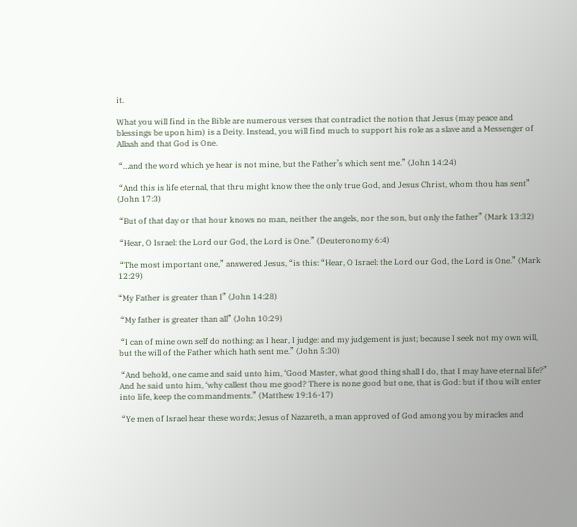it.

What you will find in the Bible are numerous verses that contradict the notion that Jesus (may peace and blessings be upon him) is a Deity. Instead, you will find much to support his role as a slave and a Messenger of Allaah and that God is One.

 “…and the word which ye hear is not mine, but the Father’s which sent me.” (John 14:24)

 “And this is life eternal, that thru might know thee the only true God, and Jesus Christ, whom thou has sent” (John 17:3)

 “But of that day or that hour knows no man, neither the angels, nor the son, but only the father” (Mark 13:32)

 “Hear, O Israel: the Lord our God, the Lord is One.” (Deuteronomy 6:4)

 “The most important one,” answered Jesus, “is this: “Hear, O Israel: the Lord our God, the Lord is One.” (Mark 12:29)

“My Father is greater than I” (John 14:28)

 “My father is greater than all” (John 10:29)

 “I can of mine own self do nothing: as I hear, I judge: and my judgement is just; because I seek not my own will, but the will of the Father which hath sent me.” (John 5:30)

 “And behold, one came and said unto him, ‘Good Master, what good thing shall I do, that I may have eternal life?” And he said unto him, ‘why callest thou me good? There is none good but one, that is God: but if thou wilt enter into life, keep the commandments.” (Matthew 19:16-17)

 “Ye men of Israel hear these words; Jesus of Nazareth, a man approved of God among you by miracles and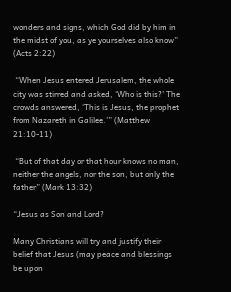wonders and signs, which God did by him in the midst of you, as ye yourselves also know” (Acts 2:22)

 “When Jesus entered Jerusalem, the whole city was stirred and asked, ‘Who is this?’ The crowds answered, ‘This is Jesus, the prophet from Nazareth in Galilee.’” (Matthew 21:10-11)

 “But of that day or that hour knows no man, neither the angels, nor the son, but only the father” (Mark 13:32)

“Jesus as Son and Lord?

Many Christians will try and justify their belief that Jesus (may peace and blessings be upon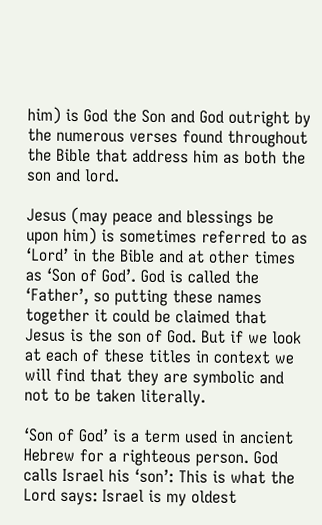him) is God the Son and God outright by the numerous verses found throughout the Bible that address him as both the son and lord.

Jesus (may peace and blessings be upon him) is sometimes referred to as ‘Lord’ in the Bible and at other times as ‘Son of God’. God is called the ‘Father’, so putting these names together it could be claimed that Jesus is the son of God. But if we look at each of these titles in context we will find that they are symbolic and not to be taken literally.

‘Son of God’ is a term used in ancient Hebrew for a righteous person. God calls Israel his ‘son’: This is what the Lord says: Israel is my oldest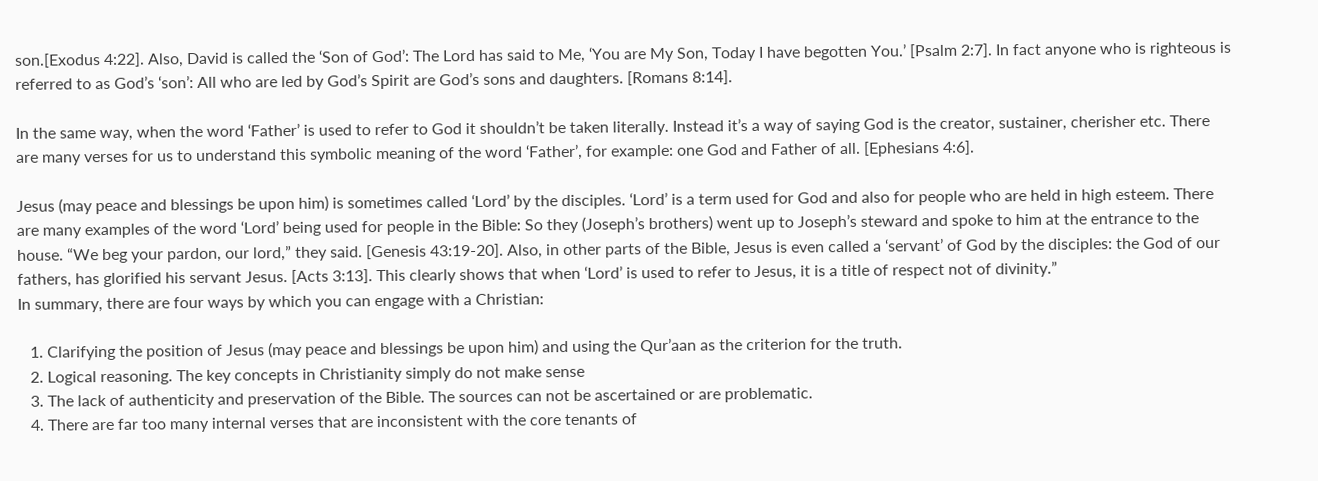son.[Exodus 4:22]. Also, David is called the ‘Son of God’: The Lord has said to Me, ‘You are My Son, Today I have begotten You.’ [Psalm 2:7]. In fact anyone who is righteous is referred to as God’s ‘son’: All who are led by God’s Spirit are God’s sons and daughters. [Romans 8:14].

In the same way, when the word ‘Father’ is used to refer to God it shouldn’t be taken literally. Instead it’s a way of saying God is the creator, sustainer, cherisher etc. There are many verses for us to understand this symbolic meaning of the word ‘Father’, for example: one God and Father of all. [Ephesians 4:6].

Jesus (may peace and blessings be upon him) is sometimes called ‘Lord’ by the disciples. ‘Lord’ is a term used for God and also for people who are held in high esteem. There are many examples of the word ‘Lord’ being used for people in the Bible: So they (Joseph’s brothers) went up to Joseph’s steward and spoke to him at the entrance to the house. “We beg your pardon, our lord,” they said. [Genesis 43:19-20]. Also, in other parts of the Bible, Jesus is even called a ‘servant’ of God by the disciples: the God of our fathers, has glorified his servant Jesus. [Acts 3:13]. This clearly shows that when ‘Lord’ is used to refer to Jesus, it is a title of respect not of divinity.”
In summary, there are four ways by which you can engage with a Christian:

   1. Clarifying the position of Jesus (may peace and blessings be upon him) and using the Qur’aan as the criterion for the truth.
   2. Logical reasoning. The key concepts in Christianity simply do not make sense
   3. The lack of authenticity and preservation of the Bible. The sources can not be ascertained or are problematic.
   4. There are far too many internal verses that are inconsistent with the core tenants of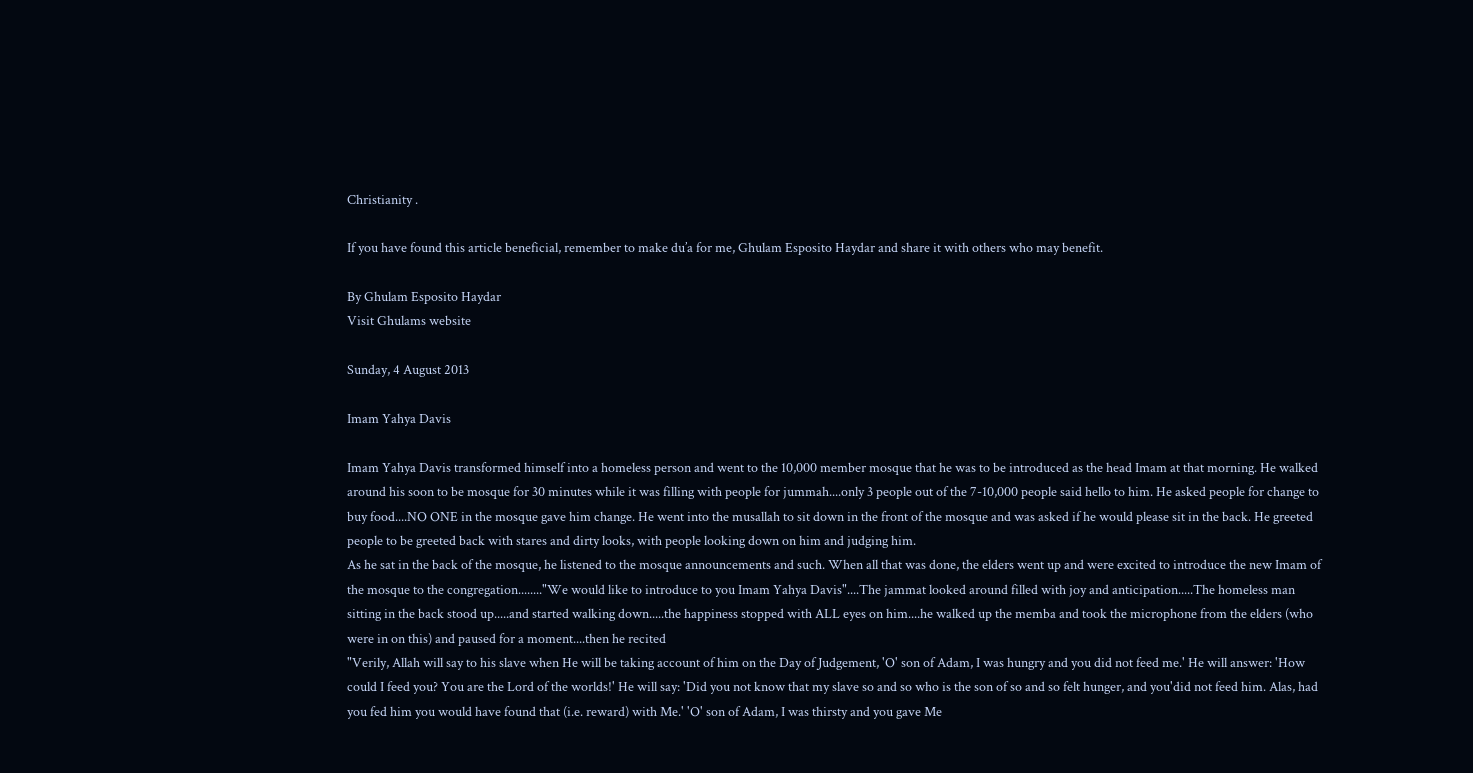Christianity .

If you have found this article beneficial, remember to make du’a for me, Ghulam Esposito Haydar and share it with others who may benefit.

By Ghulam Esposito Haydar
Visit Ghulams website

Sunday, 4 August 2013

Imam Yahya Davis

Imam Yahya Davis transformed himself into a homeless person and went to the 10,000 member mosque that he was to be introduced as the head Imam at that morning. He walked around his soon to be mosque for 30 minutes while it was filling with people for jummah....only 3 people out of the 7-10,000 people said hello to him. He asked people for change to buy food....NO ONE in the mosque gave him change. He went into the musallah to sit down in the front of the mosque and was asked if he would please sit in the back. He greeted people to be greeted back with stares and dirty looks, with people looking down on him and judging him.
As he sat in the back of the mosque, he listened to the mosque announcements and such. When all that was done, the elders went up and were excited to introduce the new Imam of the mosque to the congregation........"We would like to introduce to you Imam Yahya Davis"....The jammat looked around filled with joy and anticipation.....The homeless man sitting in the back stood up.....and started walking down.....the happiness stopped with ALL eyes on him....he walked up the memba and took the microphone from the elders (who were in on this) and paused for a moment....then he recited
"Verily, Allah will say to his slave when He will be taking account of him on the Day of Judgement, 'O' son of Adam, I was hungry and you did not feed me.' He will answer: 'How could I feed you? You are the Lord of the worlds!' He will say: 'Did you not know that my slave so and so who is the son of so and so felt hunger, and you'did not feed him. Alas, had you fed him you would have found that (i.e. reward) with Me.' 'O' son of Adam, I was thirsty and you gave Me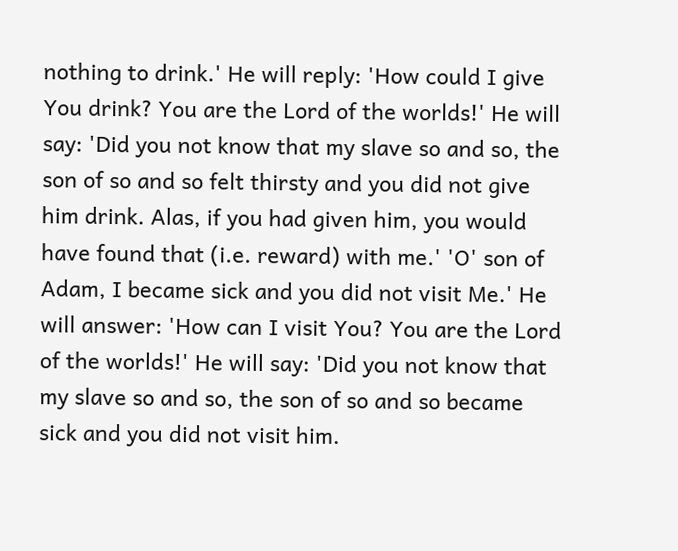nothing to drink.' He will reply: 'How could I give You drink? You are the Lord of the worlds!' He will say: 'Did you not know that my slave so and so, the son of so and so felt thirsty and you did not give him drink. Alas, if you had given him, you would have found that (i.e. reward) with me.' 'O' son of Adam, I became sick and you did not visit Me.' He will answer: 'How can I visit You? You are the Lord of the worlds!' He will say: 'Did you not know that my slave so and so, the son of so and so became sick and you did not visit him.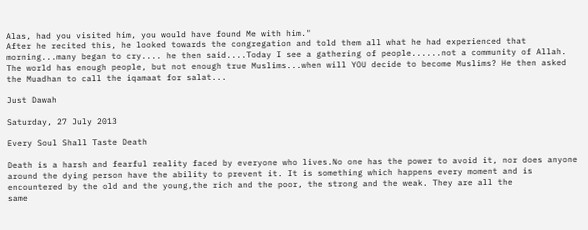Alas, had you visited him, you would have found Me with him."
After he recited this, he looked towards the congregation and told them all what he had experienced that morning...many began to cry.... he then said....Today I see a gathering of people......not a community of Allah. The world has enough people, but not enough true Muslims...when will YOU decide to become Muslims? He then asked the Muadhan to call the iqamaat for salat...

Just Dawah

Saturday, 27 July 2013

Every Soul Shall Taste Death

Death is a harsh and fearful reality faced by everyone who lives.No one has the power to avoid it, nor does anyone around the dying person have the ability to prevent it. It is something which happens every moment and is encountered by the old and the young,the rich and the poor, the strong and the weak. They are all the
same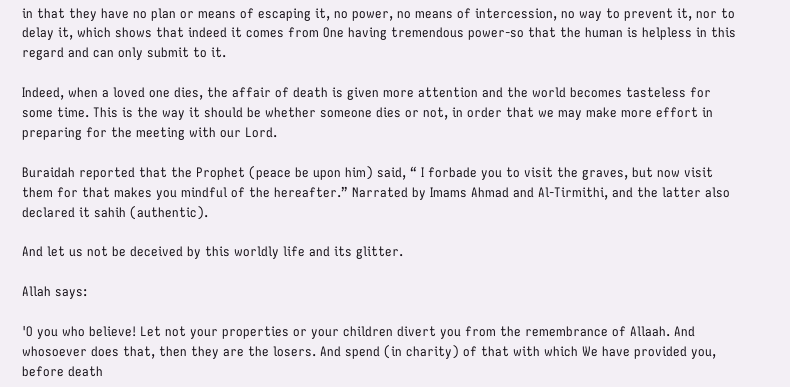in that they have no plan or means of escaping it, no power, no means of intercession, no way to prevent it, nor to delay it, which shows that indeed it comes from One having tremendous power-so that the human is helpless in this regard and can only submit to it.

Indeed, when a loved one dies, the affair of death is given more attention and the world becomes tasteless for some time. This is the way it should be whether someone dies or not, in order that we may make more effort in preparing for the meeting with our Lord.

Buraidah reported that the Prophet (peace be upon him) said, “ I forbade you to visit the graves, but now visit them for that makes you mindful of the hereafter.” Narrated by Imams Ahmad and Al-Tirmithi, and the latter also declared it sahih (authentic).

And let us not be deceived by this worldly life and its glitter.

Allah says:

'O you who believe! Let not your properties or your children divert you from the remembrance of Allaah. And whosoever does that, then they are the losers. And spend (in charity) of that with which We have provided you, before death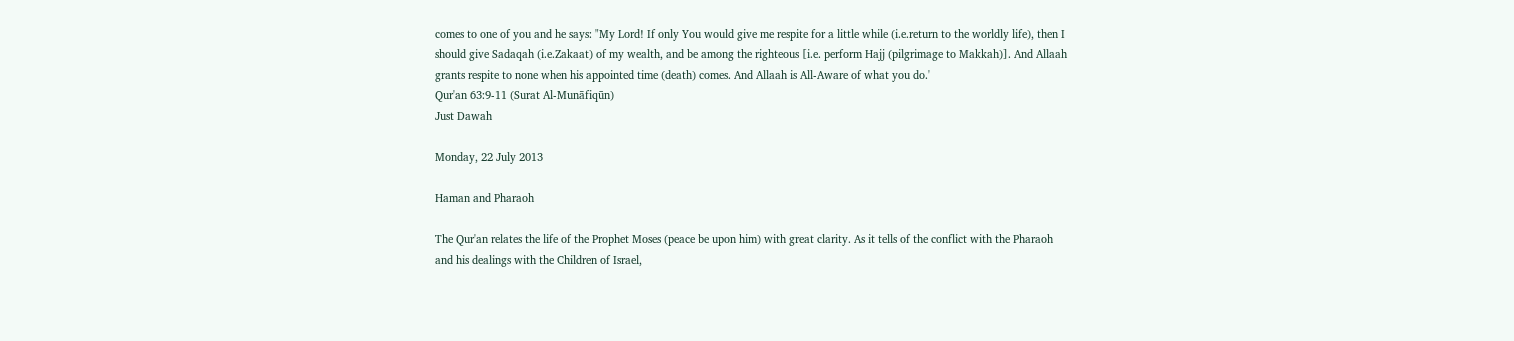comes to one of you and he says: "My Lord! If only You would give me respite for a little while (i.e.return to the worldly life), then I should give Sadaqah (i.e.Zakaat) of my wealth, and be among the righteous [i.e. perform Hajj (pilgrimage to Makkah)]. And Allaah grants respite to none when his appointed time (death) comes. And Allaah is All-Aware of what you do.'
Qur'an 63:9-11 (Surat Al-Munāfiqūn)
Just Dawah

Monday, 22 July 2013

Haman and Pharaoh

The Qur'an relates the life of the Prophet Moses (peace be upon him) with great clarity. As it tells of the conflict with the Pharaoh and his dealings with the Children of Israel,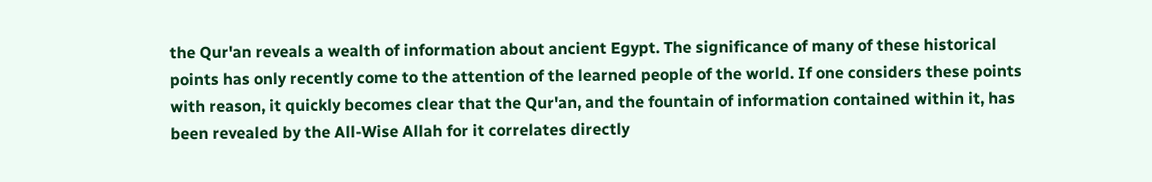the Qur'an reveals a wealth of information about ancient Egypt. The significance of many of these historical points has only recently come to the attention of the learned people of the world. If one considers these points with reason, it quickly becomes clear that the Qur'an, and the fountain of information contained within it, has been revealed by the All-Wise Allah for it correlates directly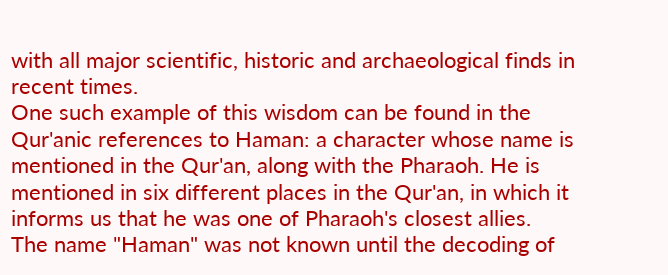with all major scientific, historic and archaeological finds in recent times.
One such example of this wisdom can be found in the Qur'anic references to Haman: a character whose name is mentioned in the Qur'an, along with the Pharaoh. He is mentioned in six different places in the Qur'an, in which it informs us that he was one of Pharaoh's closest allies.
The name "Haman" was not known until the decoding of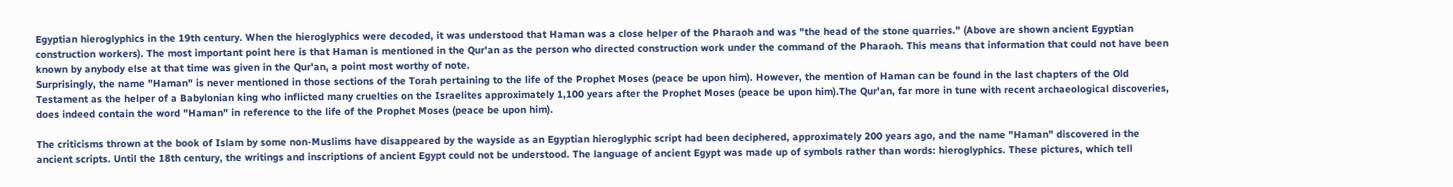Egyptian hieroglyphics in the 19th century. When the hieroglyphics were decoded, it was understood that Haman was a close helper of the Pharaoh and was "the head of the stone quarries." (Above are shown ancient Egyptian construction workers). The most important point here is that Haman is mentioned in the Qur'an as the person who directed construction work under the command of the Pharaoh. This means that information that could not have been known by anybody else at that time was given in the Qur'an, a point most worthy of note.
Surprisingly, the name "Haman" is never mentioned in those sections of the Torah pertaining to the life of the Prophet Moses (peace be upon him). However, the mention of Haman can be found in the last chapters of the Old Testament as the helper of a Babylonian king who inflicted many cruelties on the Israelites approximately 1,100 years after the Prophet Moses (peace be upon him).The Qur'an, far more in tune with recent archaeological discoveries, does indeed contain the word "Haman" in reference to the life of the Prophet Moses (peace be upon him).

The criticisms thrown at the book of Islam by some non-Muslims have disappeared by the wayside as an Egyptian hieroglyphic script had been deciphered, approximately 200 years ago, and the name "Haman" discovered in the ancient scripts. Until the 18th century, the writings and inscriptions of ancient Egypt could not be understood. The language of ancient Egypt was made up of symbols rather than words: hieroglyphics. These pictures, which tell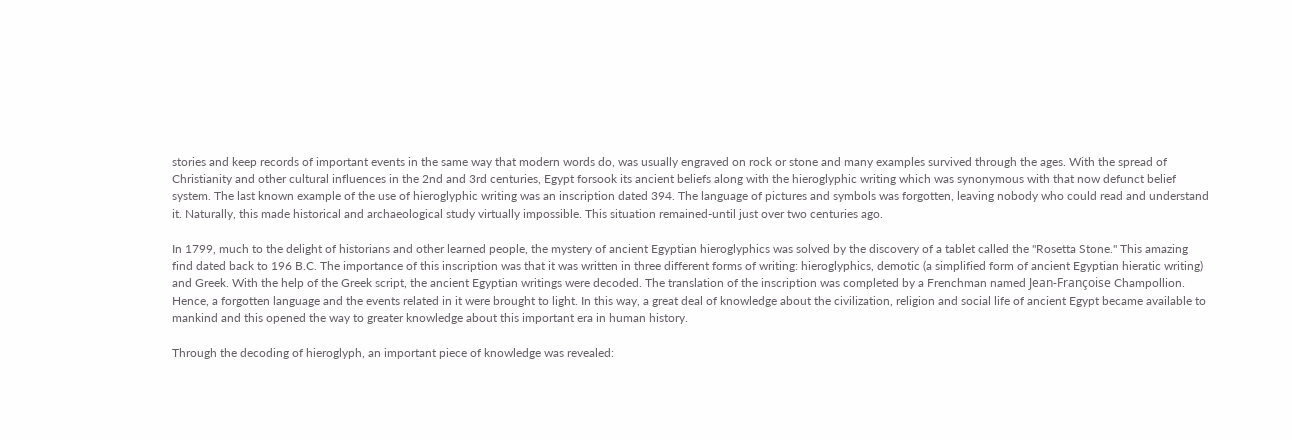stories and keep records of important events in the same way that modern words do, was usually engraved on rock or stone and many examples survived through the ages. With the spread of Christianity and other cultural influences in the 2nd and 3rd centuries, Egypt forsook its ancient beliefs along with the hieroglyphic writing which was synonymous with that now defunct belief system. The last known example of the use of hieroglyphic writing was an inscription dated 394. The language of pictures and symbols was forgotten, leaving nobody who could read and understand it. Naturally, this made historical and archaeological study virtually impossible. This situation remained-until just over two centuries ago.

In 1799, much to the delight of historians and other learned people, the mystery of ancient Egyptian hieroglyphics was solved by the discovery of a tablet called the "Rosetta Stone." This amazing find dated back to 196 B.C. The importance of this inscription was that it was written in three different forms of writing: hieroglyphics, demotic (a simplified form of ancient Egyptian hieratic writing) and Greek. With the help of the Greek script, the ancient Egyptian writings were decoded. The translation of the inscription was completed by a Frenchman named Jean-Françoise Champollion. Hence, a forgotten language and the events related in it were brought to light. In this way, a great deal of knowledge about the civilization, religion and social life of ancient Egypt became available to mankind and this opened the way to greater knowledge about this important era in human history.

Through the decoding of hieroglyph, an important piece of knowledge was revealed: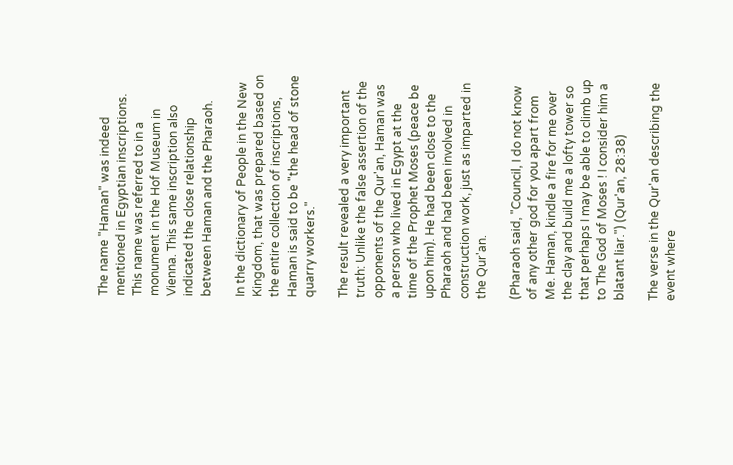The name "Haman" was indeed mentioned in Egyptian inscriptions. This name was referred to in a monument in the Hof Museum in Vienna. This same inscription also indicated the close relationship between Haman and the Pharaoh.

In the dictionary of People in the New Kingdom, that was prepared based on the entire collection of inscriptions, Haman is said to be "the head of stone quarry workers."

The result revealed a very important truth: Unlike the false assertion of the opponents of the Qur'an, Haman was a person who lived in Egypt at the time of the Prophet Moses (peace be upon him). He had been close to the Pharaoh and had been involved in construction work, just as imparted in the Qur'an.

(Pharaoh said, "Council, I do not know of any other god for you apart from Me. Haman, kindle a fire for me over the clay and build me a lofty tower so that perhaps I may be able to climb up to The God of Moses ! I consider him a blatant liar.") (Qur'an, 28:38)

The verse in the Qur'an describing the event where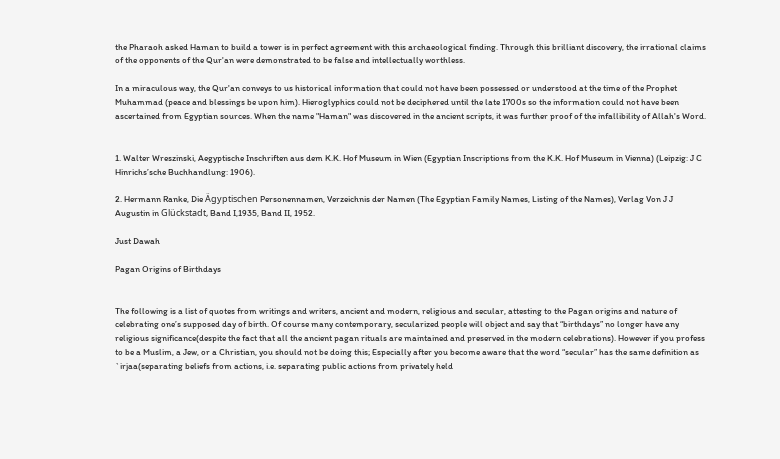the Pharaoh asked Haman to build a tower is in perfect agreement with this archaeological finding. Through this brilliant discovery, the irrational claims of the opponents of the Qur'an were demonstrated to be false and intellectually worthless.

In a miraculous way, the Qur'an conveys to us historical information that could not have been possessed or understood at the time of the Prophet Muhammad (peace and blessings be upon him). Hieroglyphics could not be deciphered until the late 1700s so the information could not have been ascertained from Egyptian sources. When the name "Haman" was discovered in the ancient scripts, it was further proof of the infallibility of Allah's Word.


1. Walter Wreszinski, Aegyptische Inschriften aus dem K.K. Hof Museum in Wien (Egyptian Inscriptions from the K.K. Hof Museum in Vienna) (Leipzig: J C Hinrichs’sche Buchhandlung: 1906).

2. Hermann Ranke, Die Ägyptischen Personennamen, Verzeichnis der Namen (The Egyptian Family Names, Listing of the Names), Verlag Von J J Augustin in Glückstadt, Band I,1935, Band II, 1952.

Just Dawah

Pagan Origins of Birthdays


The following is a list of quotes from writings and writers, ancient and modern, religious and secular, attesting to the Pagan origins and nature of celebrating one’s supposed day of birth. Of course many contemporary, secularized people will object and say that “birthdays” no longer have any religious significance(despite the fact that all the ancient pagan rituals are maintained and preserved in the modern celebrations). However if you profess to be a Muslim, a Jew, or a Christian, you should not be doing this; Especially after you become aware that the word “secular” has the same definition as `irjaa(separating beliefs from actions, i.e. separating public actions from privately held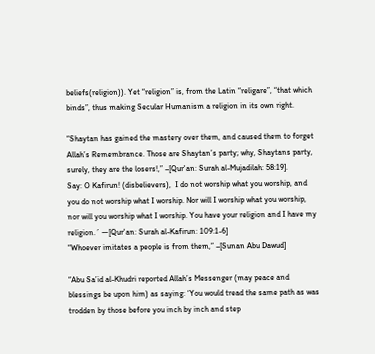beliefs(religion)). Yet “religion” is, from the Latin “religare”, “that which binds”, thus making Secular Humanism a religion in its own right.

“Shaytan has gained the mastery over them, and caused them to forget Allah’s Remembrance. Those are Shaytan’s party; why, Shaytans party, surely, they are the losers!,” –[Qur'an: Surah al-Mujadilah: 58:19].
Say: O Kafirun! (disbelievers),  I do not worship what you worship, and you do not worship what I worship. Nor will I worship what you worship, nor will you worship what I worship. You have your religion and I have my religion.´ —[Qur'an: Surah al-Kafirun: 109:1-6]
“Whoever imitates a people is from them,” –[Sunan Abu Dawud]

“Abu Sa’id al-Khudri reported Allah’s Messenger (may peace and blessings be upon him) as saying: ‘You would tread the same path as was trodden by those before you inch by inch and step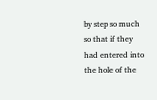by step so much so that if they had entered into the hole of the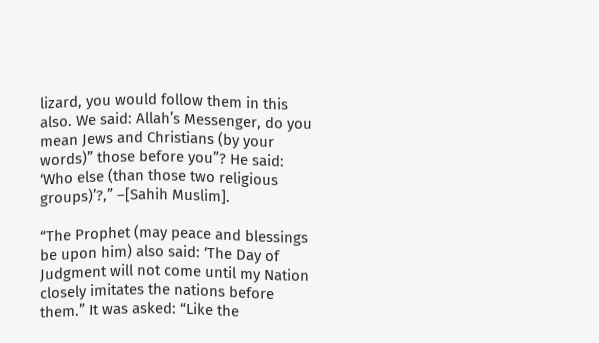lizard, you would follow them in this also. We said: Allah’s Messenger, do you mean Jews and Christians (by your words)” those before you”? He said: ‘Who else (than those two religious groups)’?,” –[Sahih Muslim].

“The Prophet (may peace and blessings be upon him) also said: ‘The Day of Judgment will not come until my Nation closely imitates the nations before them.” It was asked: “Like the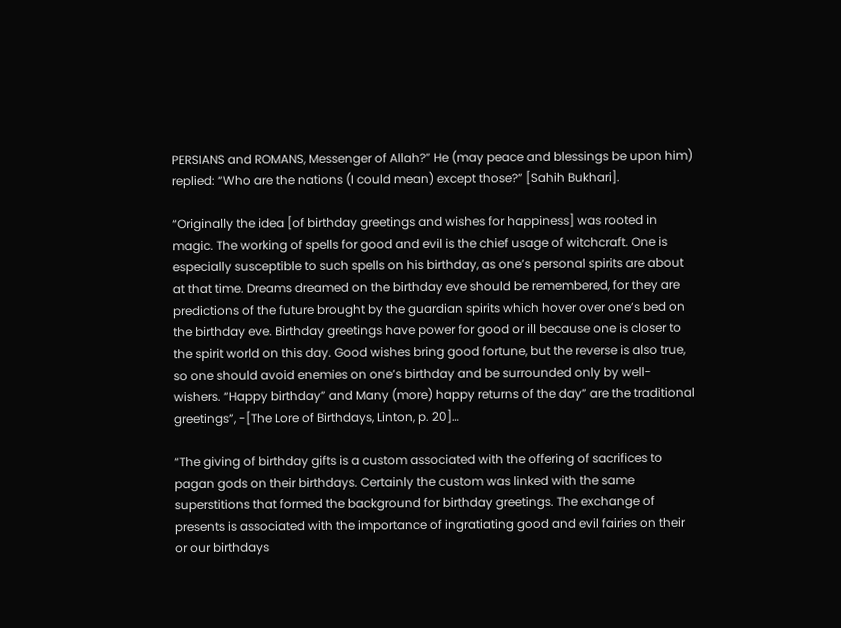PERSIANS and ROMANS, Messenger of Allah?” He (may peace and blessings be upon him) replied: “Who are the nations (I could mean) except those?” [Sahih Bukhari].

“Originally the idea [of birthday greetings and wishes for happiness] was rooted in magic. The working of spells for good and evil is the chief usage of witchcraft. One is especially susceptible to such spells on his birthday, as one’s personal spirits are about at that time. Dreams dreamed on the birthday eve should be remembered, for they are predictions of the future brought by the guardian spirits which hover over one’s bed on the birthday eve. Birthday greetings have power for good or ill because one is closer to the spirit world on this day. Good wishes bring good fortune, but the reverse is also true, so one should avoid enemies on one’s birthday and be surrounded only by well-wishers. “Happy birthday” and Many (more) happy returns of the day” are the traditional greetings”, -[The Lore of Birthdays, Linton, p. 20]…

“The giving of birthday gifts is a custom associated with the offering of sacrifices to pagan gods on their birthdays. Certainly the custom was linked with the same superstitions that formed the background for birthday greetings. The exchange of presents is associated with the importance of ingratiating good and evil fairies on their or our birthdays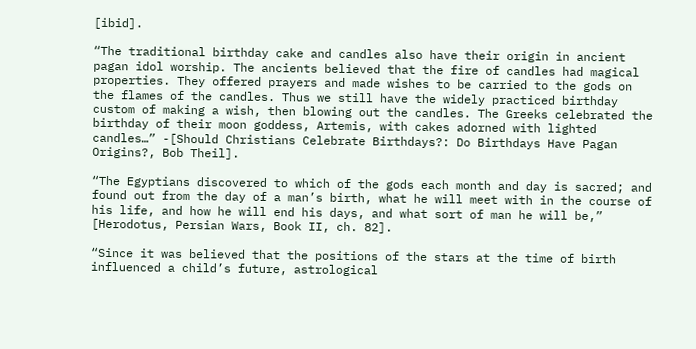[ibid].

“The traditional birthday cake and candles also have their origin in ancient pagan idol worship. The ancients believed that the fire of candles had magical properties. They offered prayers and made wishes to be carried to the gods on the flames of the candles. Thus we still have the widely practiced birthday custom of making a wish, then blowing out the candles. The Greeks celebrated the birthday of their moon goddess, Artemis, with cakes adorned with lighted candles…” -[Should Christians Celebrate Birthdays?: Do Birthdays Have Pagan Origins?, Bob Theil].

“The Egyptians discovered to which of the gods each month and day is sacred; and found out from the day of a man’s birth, what he will meet with in the course of his life, and how he will end his days, and what sort of man he will be,” [Herodotus, Persian Wars, Book II, ch. 82].

“Since it was believed that the positions of the stars at the time of birth influenced a child’s future, astrological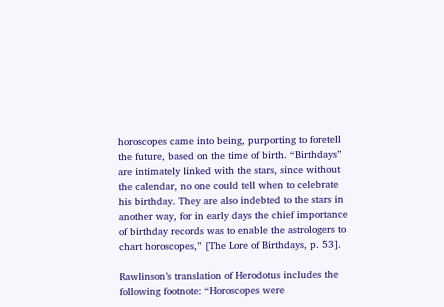horoscopes came into being, purporting to foretell the future, based on the time of birth. “Birthdays” are intimately linked with the stars, since without the calendar, no one could tell when to celebrate his birthday. They are also indebted to the stars in another way, for in early days the chief importance of birthday records was to enable the astrologers to chart horoscopes,” [The Lore of Birthdays, p. 53].

Rawlinson’s translation of Herodotus includes the following footnote: “Horoscopes were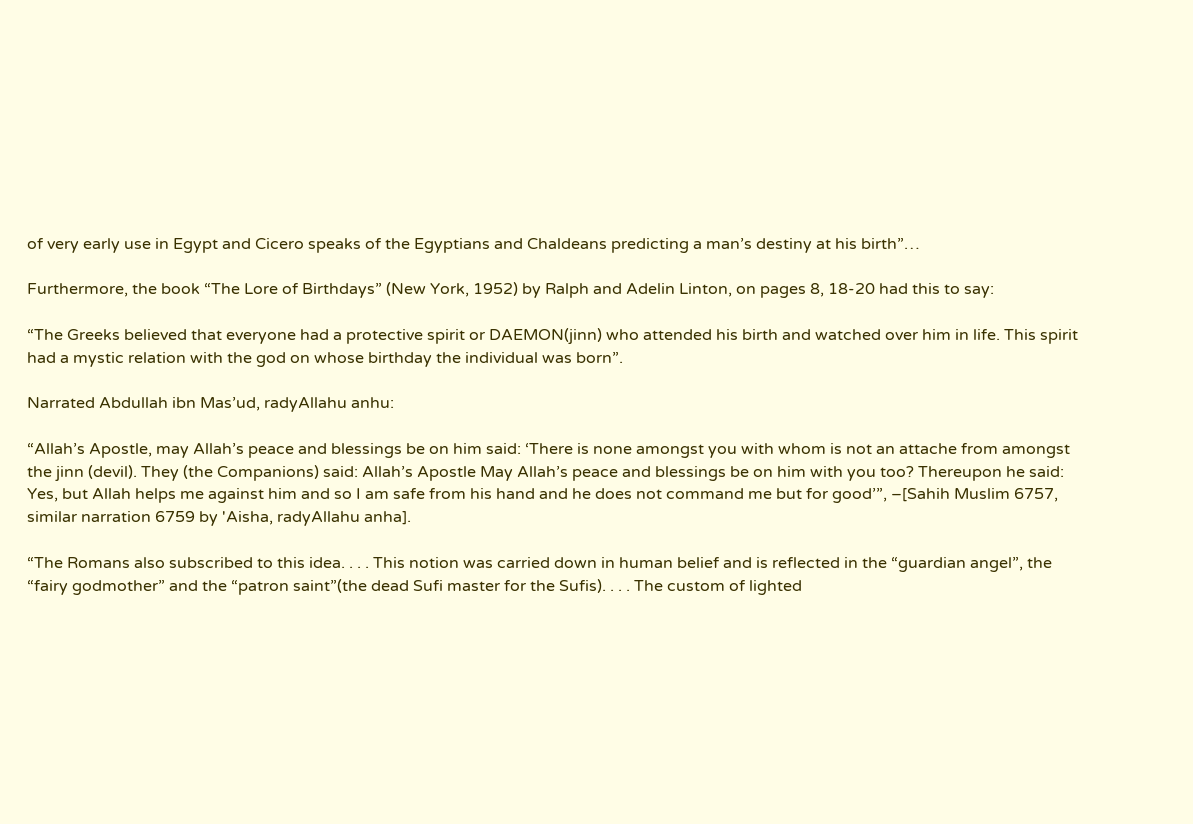of very early use in Egypt and Cicero speaks of the Egyptians and Chaldeans predicting a man’s destiny at his birth”…

Furthermore, the book “The Lore of Birthdays” (New York, 1952) by Ralph and Adelin Linton, on pages 8, 18-20 had this to say:

“The Greeks believed that everyone had a protective spirit or DAEMON(jinn) who attended his birth and watched over him in life. This spirit had a mystic relation with the god on whose birthday the individual was born”.

Narrated Abdullah ibn Mas’ud, radyAllahu anhu:

“Allah’s Apostle, may Allah’s peace and blessings be on him said: ‘There is none amongst you with whom is not an attache from amongst the jinn (devil). They (the Companions) said: Allah’s Apostle May Allah’s peace and blessings be on him with you too? Thereupon he said: Yes, but Allah helps me against him and so I am safe from his hand and he does not command me but for good’”, –[Sahih Muslim 6757, similar narration 6759 by 'Aisha, radyAllahu anha].

“The Romans also subscribed to this idea. . . . This notion was carried down in human belief and is reflected in the “guardian angel”, the “fairy godmother” and the “patron saint”(the dead Sufi master for the Sufis). . . . The custom of lighted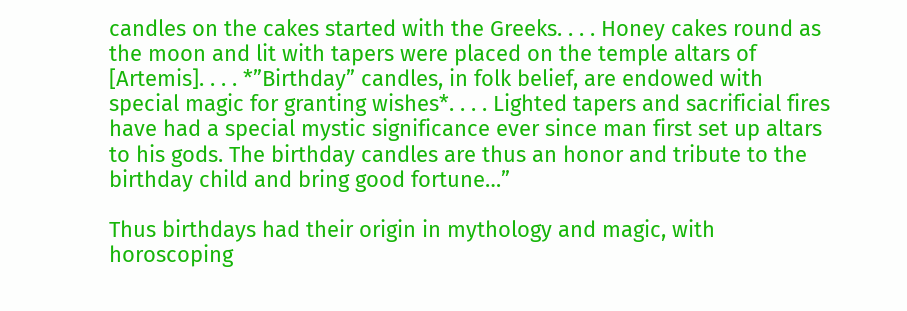candles on the cakes started with the Greeks. . . . Honey cakes round as the moon and lit with tapers were placed on the temple altars of [Artemis]. . . . *”Birthday” candles, in folk belief, are endowed with special magic for granting wishes*. . . . Lighted tapers and sacrificial fires have had a special mystic significance ever since man first set up altars to his gods. The birthday candles are thus an honor and tribute to the birthday child and bring good fortune…”

Thus birthdays had their origin in mythology and magic, with horoscoping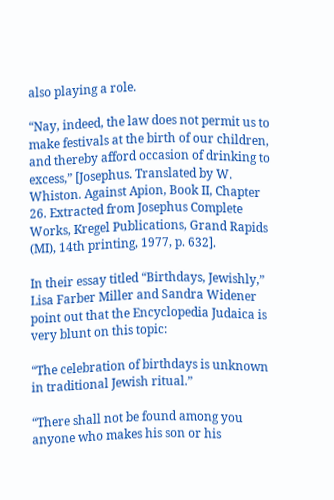also playing a role.

“Nay, indeed, the law does not permit us to make festivals at the birth of our children, and thereby afford occasion of drinking to excess,” [Josephus. Translated by W. Whiston. Against Apion, Book II, Chapter 26. Extracted from Josephus Complete Works, Kregel Publications, Grand Rapids (MI), 14th printing, 1977, p. 632].

In their essay titled “Birthdays, Jewishly,” Lisa Farber Miller and Sandra Widener point out that the Encyclopedia Judaica is very blunt on this topic:

“The celebration of birthdays is unknown in traditional Jewish ritual.”

“There shall not be found among you anyone who makes his son or his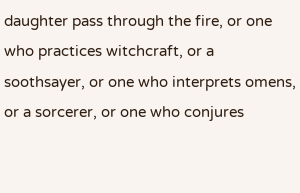daughter pass through the fire, or one who practices witchcraft, or a soothsayer, or one who interprets omens, or a sorcerer, or one who conjures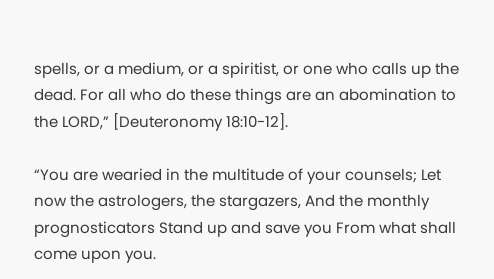spells, or a medium, or a spiritist, or one who calls up the dead. For all who do these things are an abomination to the LORD,” [Deuteronomy 18:10-12].

“You are wearied in the multitude of your counsels; Let now the astrologers, the stargazers, And the monthly prognosticators Stand up and save you From what shall come upon you.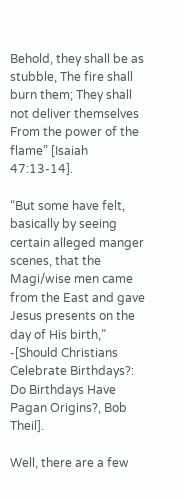Behold, they shall be as stubble, The fire shall burn them; They shall not deliver themselves From the power of the flame” [Isaiah 47:13-14].

“But some have felt, basically by seeing certain alleged manger scenes, that the Magi/wise men came from the East and gave Jesus presents on the day of His birth,” -[Should Christians Celebrate Birthdays?: Do Birthdays Have Pagan Origins?, Bob Theil].

Well, there are a few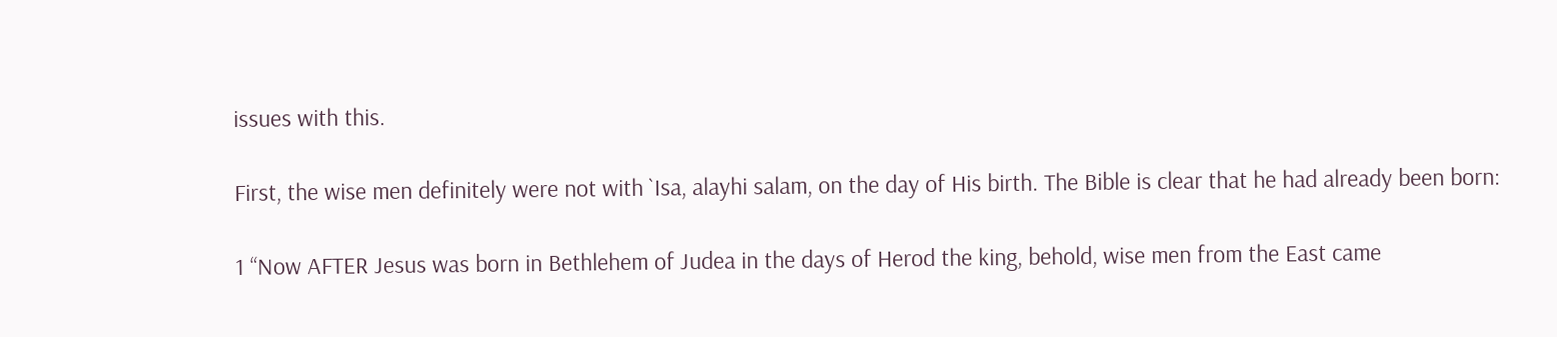issues with this.

First, the wise men definitely were not with `Isa, alayhi salam, on the day of His birth. The Bible is clear that he had already been born:

1 “Now AFTER Jesus was born in Bethlehem of Judea in the days of Herod the king, behold, wise men from the East came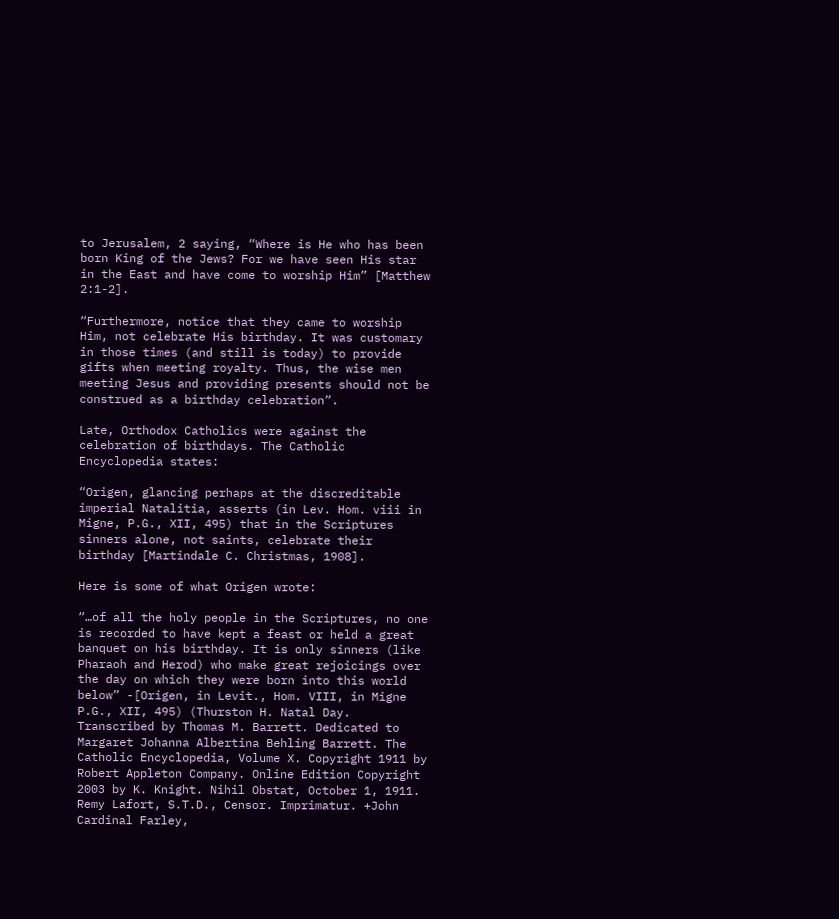to Jerusalem, 2 saying, “Where is He who has been born King of the Jews? For we have seen His star in the East and have come to worship Him” [Matthew 2:1-2].

“Furthermore, notice that they came to worship Him, not celebrate His birthday. It was customary in those times (and still is today) to provide gifts when meeting royalty. Thus, the wise men meeting Jesus and providing presents should not be construed as a birthday celebration”.

Late, Orthodox Catholics were against the celebration of birthdays. The Catholic Encyclopedia states:

“Origen, glancing perhaps at the discreditable imperial Natalitia, asserts (in Lev. Hom. viii in Migne, P.G., XII, 495) that in the Scriptures sinners alone, not saints, celebrate their birthday [Martindale C. Christmas, 1908].

Here is some of what Origen wrote:

“…of all the holy people in the Scriptures, no one is recorded to have kept a feast or held a great banquet on his birthday. It is only sinners (like Pharaoh and Herod) who make great rejoicings over the day on which they were born into this world below” -[Origen, in Levit., Hom. VIII, in Migne P.G., XII, 495) (Thurston H. Natal Day. Transcribed by Thomas M. Barrett. Dedicated to Margaret Johanna Albertina Behling Barrett. The Catholic Encyclopedia, Volume X. Copyright 1911 by Robert Appleton Company. Online Edition Copyright 2003 by K. Knight. Nihil Obstat, October 1, 1911. Remy Lafort, S.T.D., Censor. Imprimatur. +John Cardinal Farley,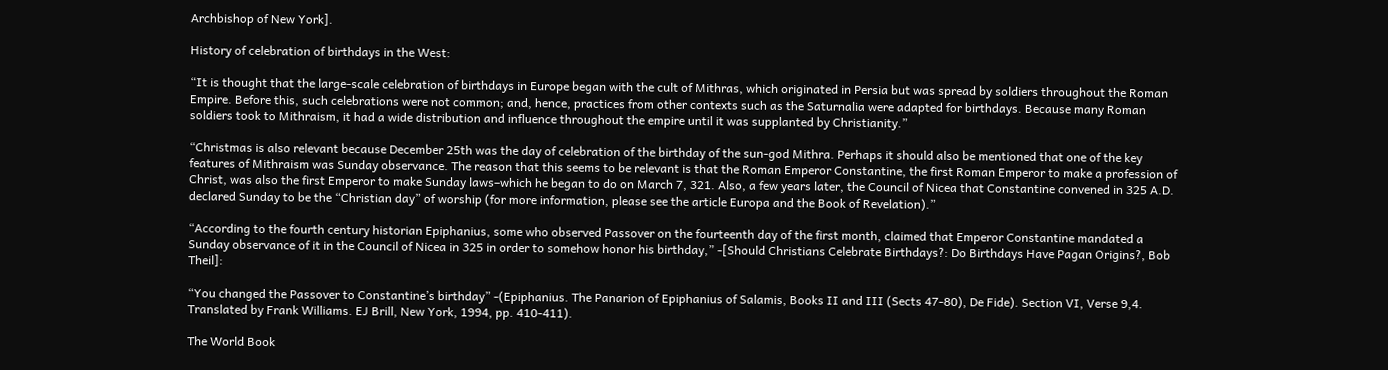Archbishop of New York].

History of celebration of birthdays in the West:

“It is thought that the large-scale celebration of birthdays in Europe began with the cult of Mithras, which originated in Persia but was spread by soldiers throughout the Roman Empire. Before this, such celebrations were not common; and, hence, practices from other contexts such as the Saturnalia were adapted for birthdays. Because many Roman soldiers took to Mithraism, it had a wide distribution and influence throughout the empire until it was supplanted by Christianity.”

“Christmas is also relevant because December 25th was the day of celebration of the birthday of the sun-god Mithra. Perhaps it should also be mentioned that one of the key features of Mithraism was Sunday observance. The reason that this seems to be relevant is that the Roman Emperor Constantine, the first Roman Emperor to make a profession of Christ, was also the first Emperor to make Sunday laws–which he began to do on March 7, 321. Also, a few years later, the Council of Nicea that Constantine convened in 325 A.D. declared Sunday to be the “Christian day” of worship (for more information, please see the article Europa and the Book of Revelation).”

“According to the fourth century historian Epiphanius, some who observed Passover on the fourteenth day of the first month, claimed that Emperor Constantine mandated a Sunday observance of it in the Council of Nicea in 325 in order to somehow honor his birthday,” -[Should Christians Celebrate Birthdays?: Do Birthdays Have Pagan Origins?, Bob Theil]:

“You changed the Passover to Constantine’s birthday” -(Epiphanius. The Panarion of Epiphanius of Salamis, Books II and III (Sects 47-80), De Fide). Section VI, Verse 9,4. Translated by Frank Williams. EJ Brill, New York, 1994, pp. 410-411).

The World Book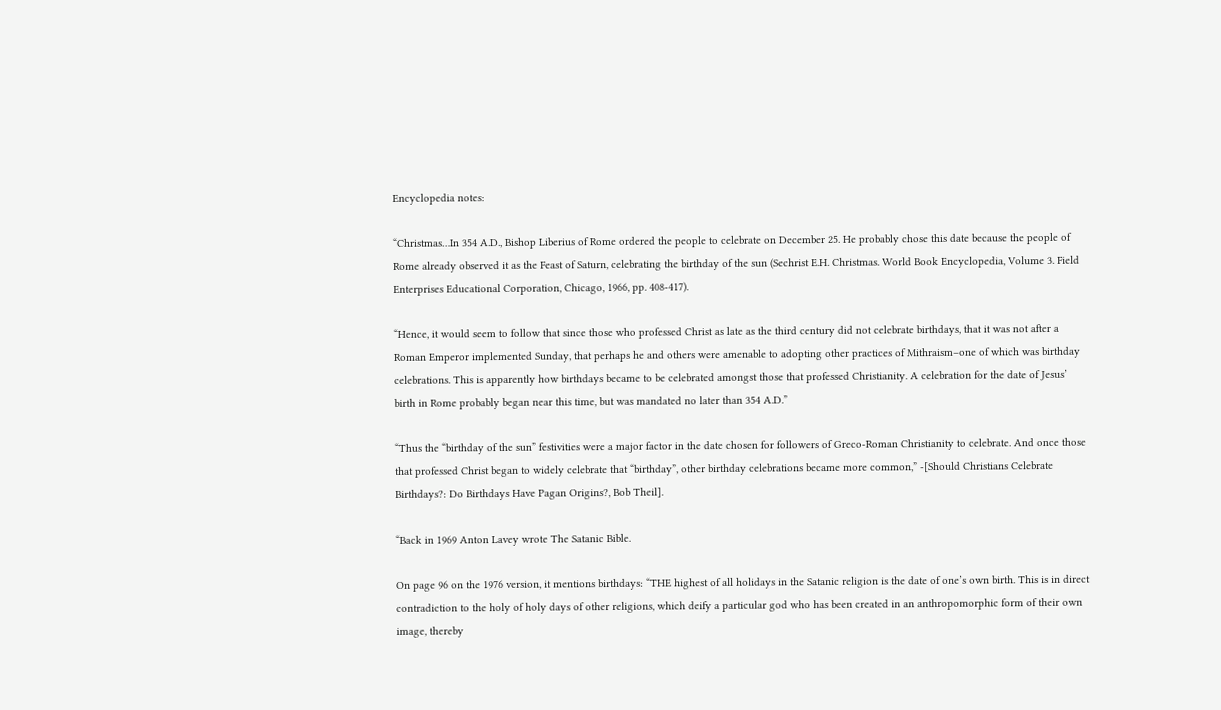Encyclopedia notes:

“Christmas…In 354 A.D., Bishop Liberius of Rome ordered the people to celebrate on December 25. He probably chose this date because the people of Rome already observed it as the Feast of Saturn, celebrating the birthday of the sun (Sechrist E.H. Christmas. World Book Encyclopedia, Volume 3. Field Enterprises Educational Corporation, Chicago, 1966, pp. 408-417).

“Hence, it would seem to follow that since those who professed Christ as late as the third century did not celebrate birthdays, that it was not after a Roman Emperor implemented Sunday, that perhaps he and others were amenable to adopting other practices of Mithraism–one of which was birthday celebrations. This is apparently how birthdays became to be celebrated amongst those that professed Christianity. A celebration for the date of Jesus’ birth in Rome probably began near this time, but was mandated no later than 354 A.D.”

“Thus the “birthday of the sun” festivities were a major factor in the date chosen for followers of Greco-Roman Christianity to celebrate. And once those that professed Christ began to widely celebrate that “birthday”, other birthday celebrations became more common,” -[Should Christians Celebrate Birthdays?: Do Birthdays Have Pagan Origins?, Bob Theil].

“Back in 1969 Anton Lavey wrote The Satanic Bible.

On page 96 on the 1976 version, it mentions birthdays: “THE highest of all holidays in the Satanic religion is the date of one’s own birth. This is in direct contradiction to the holy of holy days of other religions, which deify a particular god who has been created in an anthropomorphic form of their own image, thereby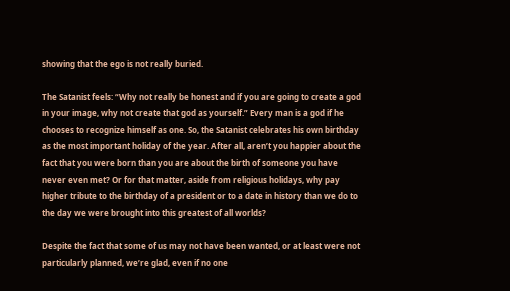showing that the ego is not really buried.

The Satanist feels: “Why not really be honest and if you are going to create a god in your image, why not create that god as yourself.” Every man is a god if he chooses to recognize himself as one. So, the Satanist celebrates his own birthday as the most important holiday of the year. After all, aren’t you happier about the fact that you were born than you are about the birth of someone you have never even met? Or for that matter, aside from religious holidays, why pay higher tribute to the birthday of a president or to a date in history than we do to the day we were brought into this greatest of all worlds?

Despite the fact that some of us may not have been wanted, or at least were not particularly planned, we’re glad, even if no one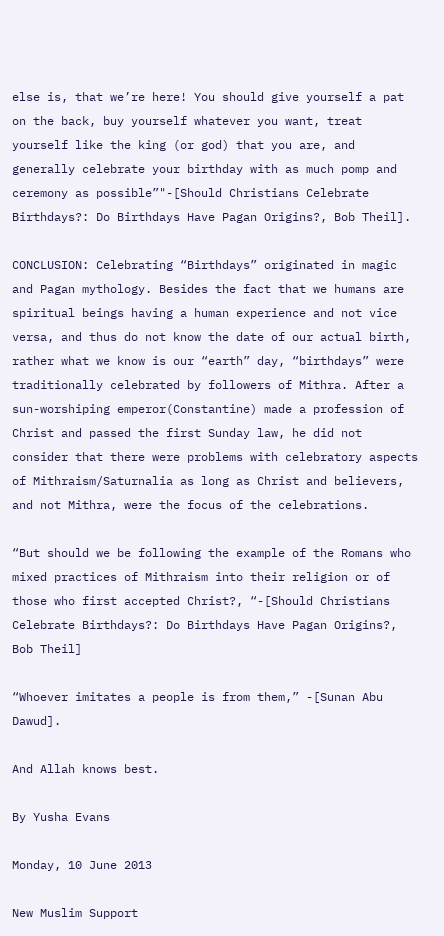else is, that we’re here! You should give yourself a pat on the back, buy yourself whatever you want, treat yourself like the king (or god) that you are, and generally celebrate your birthday with as much pomp and ceremony as possible”"-[Should Christians Celebrate Birthdays?: Do Birthdays Have Pagan Origins?, Bob Theil].

CONCLUSION: Celebrating “Birthdays” originated in magic and Pagan mythology. Besides the fact that we humans are spiritual beings having a human experience and not vice versa, and thus do not know the date of our actual birth, rather what we know is our “earth” day, “birthdays” were traditionally celebrated by followers of Mithra. After a sun-worshiping emperor(Constantine) made a profession of Christ and passed the first Sunday law, he did not consider that there were problems with celebratory aspects of Mithraism/Saturnalia as long as Christ and believers, and not Mithra, were the focus of the celebrations.

“But should we be following the example of the Romans who mixed practices of Mithraism into their religion or of those who first accepted Christ?, “-[Should Christians Celebrate Birthdays?: Do Birthdays Have Pagan Origins?, Bob Theil]

“Whoever imitates a people is from them,” -[Sunan Abu Dawud].

And Allah knows best.

By Yusha Evans

Monday, 10 June 2013

New Muslim Support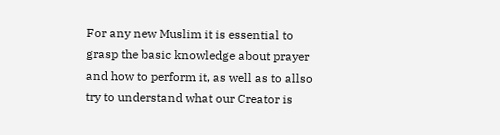For any new Muslim it is essential to grasp the basic knowledge about prayer and how to perform it, as well as to allso try to understand what our Creator is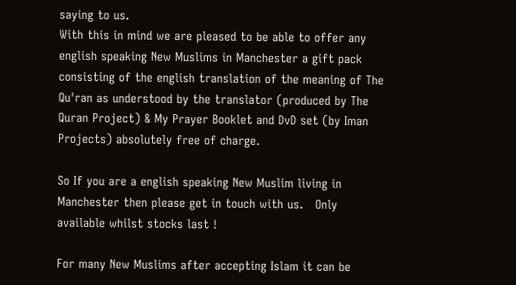saying to us.
With this in mind we are pleased to be able to offer any english speaking New Muslims in Manchester a gift pack consisting of the english translation of the meaning of The Qu'ran as understood by the translator (produced by The Quran Project) & My Prayer Booklet and DvD set (by Iman Projects) absolutely free of charge.

So If you are a english speaking New Muslim living in Manchester then please get in touch with us.   Only available whilst stocks last !

For many New Muslims after accepting Islam it can be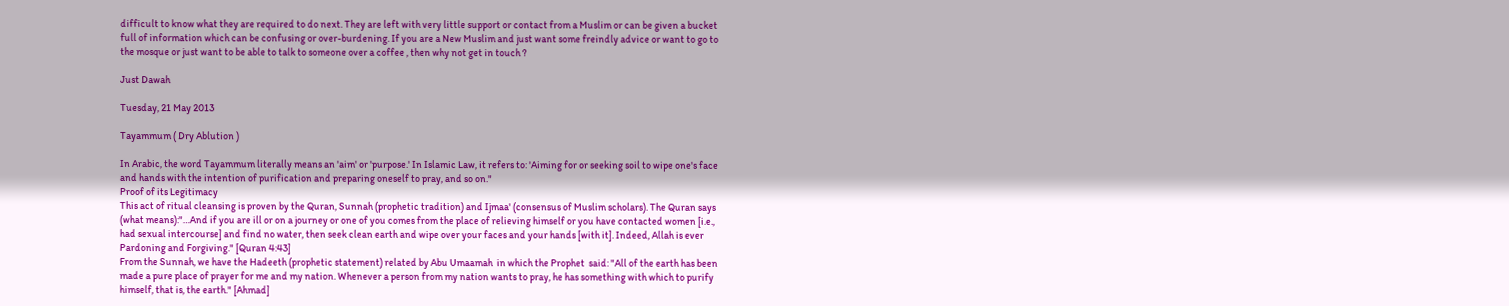difficult to know what they are required to do next. They are left with very little support or contact from a Muslim or can be given a bucket full of information which can be confusing or over-burdening. If you are a New Muslim and just want some freindly advice or want to go to the mosque or just want to be able to talk to someone over a coffee , then why not get in touch ?

Just Dawah

Tuesday, 21 May 2013

Tayammum ( Dry Ablution )

In Arabic, the word Tayammum literally means an 'aim' or 'purpose.' In Islamic Law, it refers to: 'Aiming for or seeking soil to wipe one's face and hands with the intention of purification and preparing oneself to pray, and so on."
Proof of its Legitimacy
This act of ritual cleansing is proven by the Quran, Sunnah (prophetic tradition) and Ijmaa' (consensus of Muslim scholars). The Quran says (what means):"…And if you are ill or on a journey or one of you comes from the place of relieving himself or you have contacted women [i.e., had sexual intercourse] and find no water, then seek clean earth and wipe over your faces and your hands [with it]. Indeed, Allah is ever Pardoning and Forgiving." [Quran 4:43]
From the Sunnah, we have the Hadeeth (prophetic statement) related by Abu Umaamah  in which the Prophet  said: "All of the earth has been made a pure place of prayer for me and my nation. Whenever a person from my nation wants to pray, he has something with which to purify himself, that is, the earth." [Ahmad]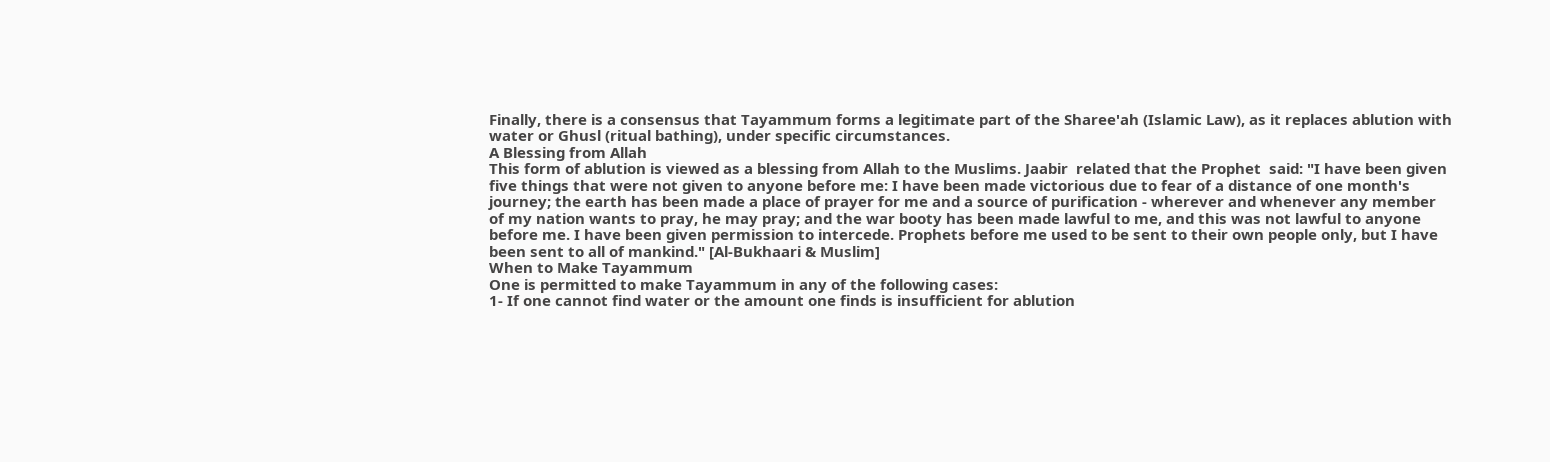Finally, there is a consensus that Tayammum forms a legitimate part of the Sharee'ah (Islamic Law), as it replaces ablution with water or Ghusl (ritual bathing), under specific circumstances.
A Blessing from Allah
This form of ablution is viewed as a blessing from Allah to the Muslims. Jaabir  related that the Prophet  said: "I have been given five things that were not given to anyone before me: I have been made victorious due to fear of a distance of one month's journey; the earth has been made a place of prayer for me and a source of purification - wherever and whenever any member of my nation wants to pray, he may pray; and the war booty has been made lawful to me, and this was not lawful to anyone before me. I have been given permission to intercede. Prophets before me used to be sent to their own people only, but I have been sent to all of mankind." [Al-Bukhaari & Muslim]
When to Make Tayammum
One is permitted to make Tayammum in any of the following cases:
1- If one cannot find water or the amount one finds is insufficient for ablution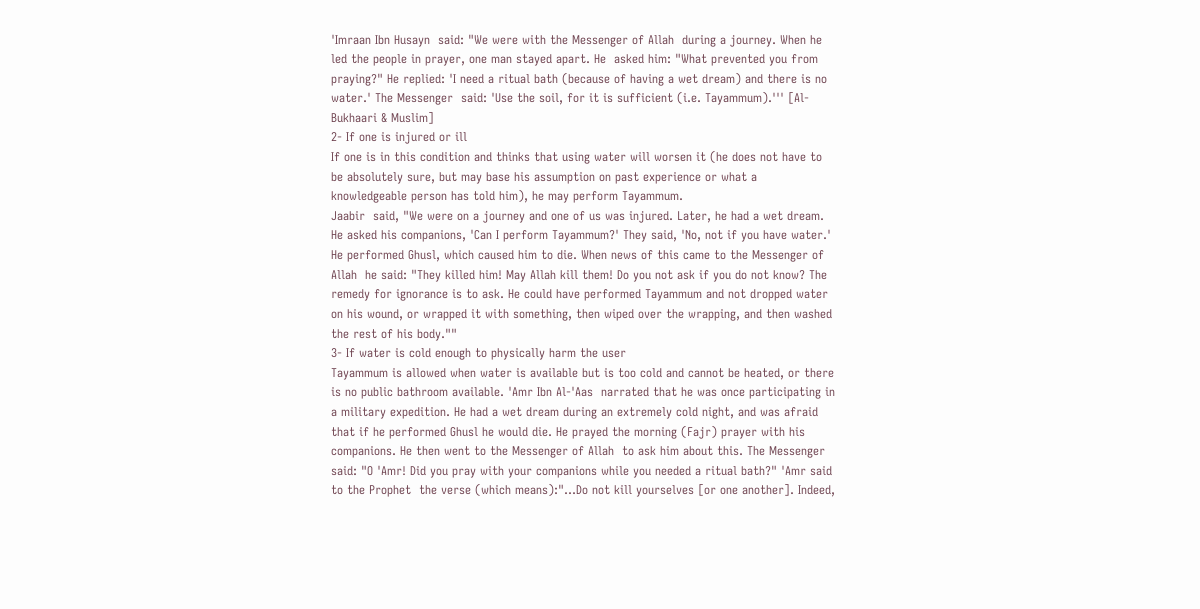'Imraan Ibn Husayn  said: "We were with the Messenger of Allah  during a journey. When he led the people in prayer, one man stayed apart. He  asked him: "What prevented you from praying?" He replied: 'I need a ritual bath (because of having a wet dream) and there is no water.' The Messenger  said: 'Use the soil, for it is sufficient (i.e. Tayammum).''' [Al-Bukhaari & Muslim]
2- If one is injured or ill
If one is in this condition and thinks that using water will worsen it (he does not have to be absolutely sure, but may base his assumption on past experience or what a knowledgeable person has told him), he may perform Tayammum.
Jaabir  said, "We were on a journey and one of us was injured. Later, he had a wet dream. He asked his companions, 'Can I perform Tayammum?' They said, 'No, not if you have water.' He performed Ghusl, which caused him to die. When news of this came to the Messenger of Allah  he said: "They killed him! May Allah kill them! Do you not ask if you do not know? The remedy for ignorance is to ask. He could have performed Tayammum and not dropped water on his wound, or wrapped it with something, then wiped over the wrapping, and then washed the rest of his body.""
3- If water is cold enough to physically harm the user
Tayammum is allowed when water is available but is too cold and cannot be heated, or there is no public bathroom available. 'Amr Ibn Al-'Aas  narrated that he was once participating in a military expedition. He had a wet dream during an extremely cold night, and was afraid that if he performed Ghusl he would die. He prayed the morning (Fajr) prayer with his companions. He then went to the Messenger of Allah  to ask him about this. The Messenger said: "O 'Amr! Did you pray with your companions while you needed a ritual bath?" 'Amr said to the Prophet  the verse (which means):"…Do not kill yourselves [or one another]. Indeed,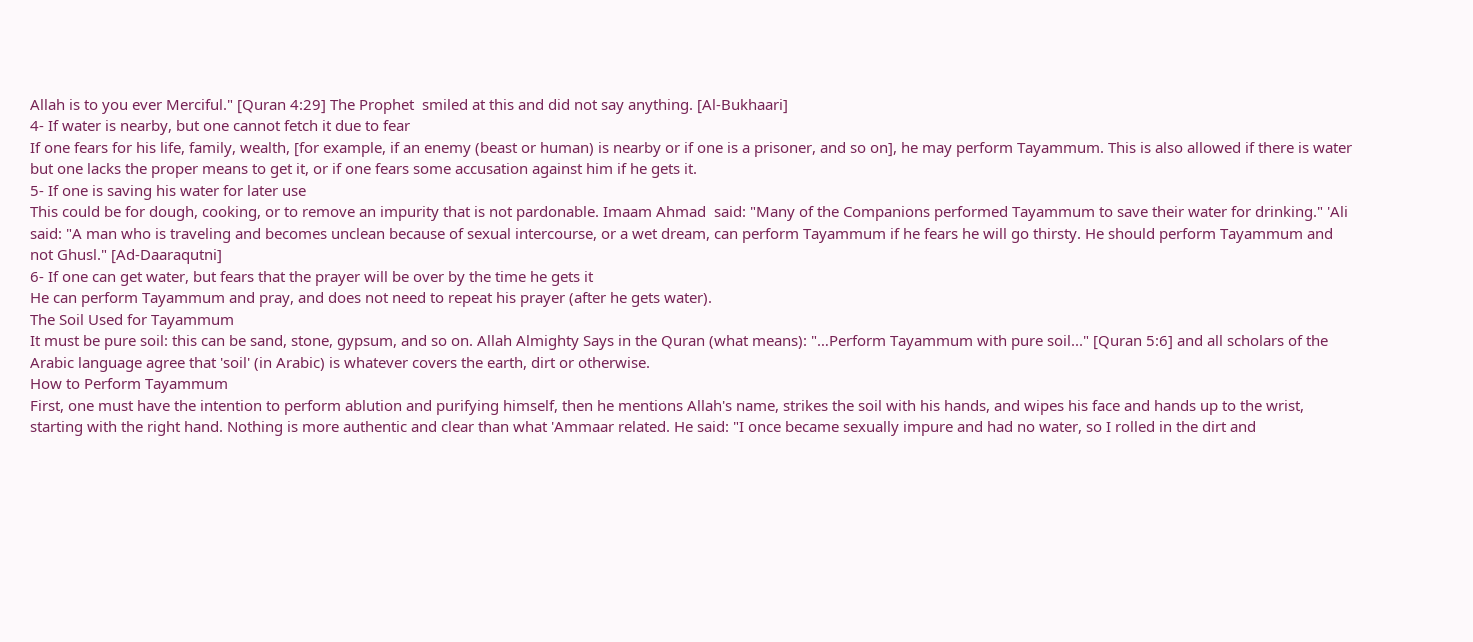Allah is to you ever Merciful." [Quran 4:29] The Prophet  smiled at this and did not say anything. [Al-Bukhaari]
4- If water is nearby, but one cannot fetch it due to fear
If one fears for his life, family, wealth, [for example, if an enemy (beast or human) is nearby or if one is a prisoner, and so on], he may perform Tayammum. This is also allowed if there is water but one lacks the proper means to get it, or if one fears some accusation against him if he gets it.
5- If one is saving his water for later use
This could be for dough, cooking, or to remove an impurity that is not pardonable. Imaam Ahmad  said: "Many of the Companions performed Tayammum to save their water for drinking." 'Ali  said: "A man who is traveling and becomes unclean because of sexual intercourse, or a wet dream, can perform Tayammum if he fears he will go thirsty. He should perform Tayammum and not Ghusl." [Ad-Daaraqutni]
6- If one can get water, but fears that the prayer will be over by the time he gets it
He can perform Tayammum and pray, and does not need to repeat his prayer (after he gets water).
The Soil Used for Tayammum
It must be pure soil: this can be sand, stone, gypsum, and so on. Allah Almighty Says in the Quran (what means): "…Perform Tayammum with pure soil..." [Quran 5:6] and all scholars of the Arabic language agree that 'soil' (in Arabic) is whatever covers the earth, dirt or otherwise.
How to Perform Tayammum
First, one must have the intention to perform ablution and purifying himself, then he mentions Allah's name, strikes the soil with his hands, and wipes his face and hands up to the wrist, starting with the right hand. Nothing is more authentic and clear than what 'Ammaar related. He said: "I once became sexually impure and had no water, so I rolled in the dirt and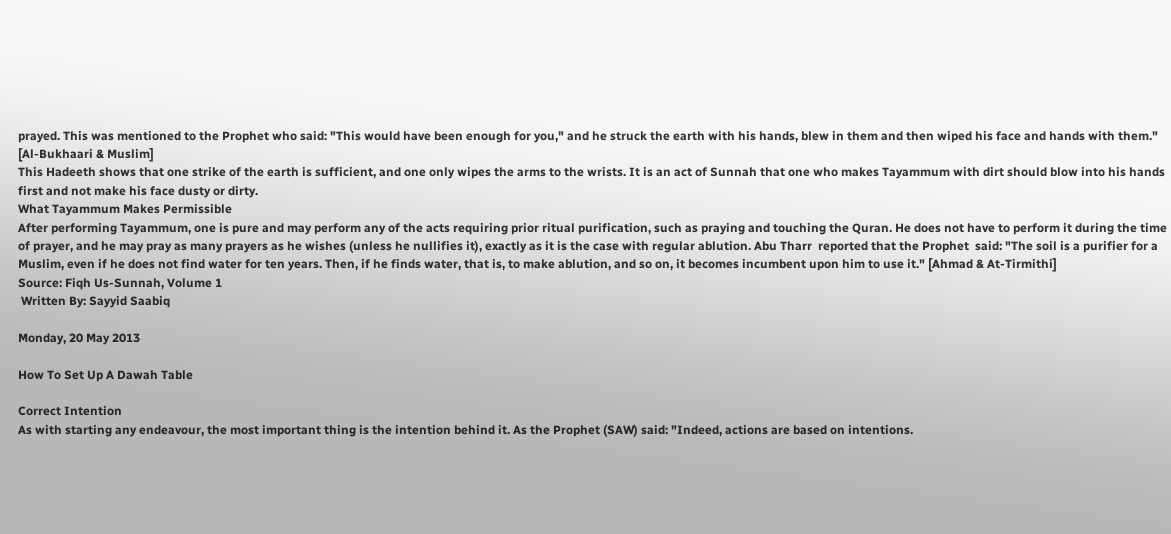prayed. This was mentioned to the Prophet who said: "This would have been enough for you," and he struck the earth with his hands, blew in them and then wiped his face and hands with them." [Al-Bukhaari & Muslim]
This Hadeeth shows that one strike of the earth is sufficient, and one only wipes the arms to the wrists. It is an act of Sunnah that one who makes Tayammum with dirt should blow into his hands first and not make his face dusty or dirty.
What Tayammum Makes Permissible
After performing Tayammum, one is pure and may perform any of the acts requiring prior ritual purification, such as praying and touching the Quran. He does not have to perform it during the time of prayer, and he may pray as many prayers as he wishes (unless he nullifies it), exactly as it is the case with regular ablution. Abu Tharr  reported that the Prophet  said: "The soil is a purifier for a Muslim, even if he does not find water for ten years. Then, if he finds water, that is, to make ablution, and so on, it becomes incumbent upon him to use it." [Ahmad & At-Tirmithi]
Source: Fiqh Us-Sunnah, Volume 1
 Written By: Sayyid Saabiq

Monday, 20 May 2013

How To Set Up A Dawah Table

Correct Intention
As with starting any endeavour, the most important thing is the intention behind it. As the Prophet (SAW) said: "Indeed, actions are based on intentions.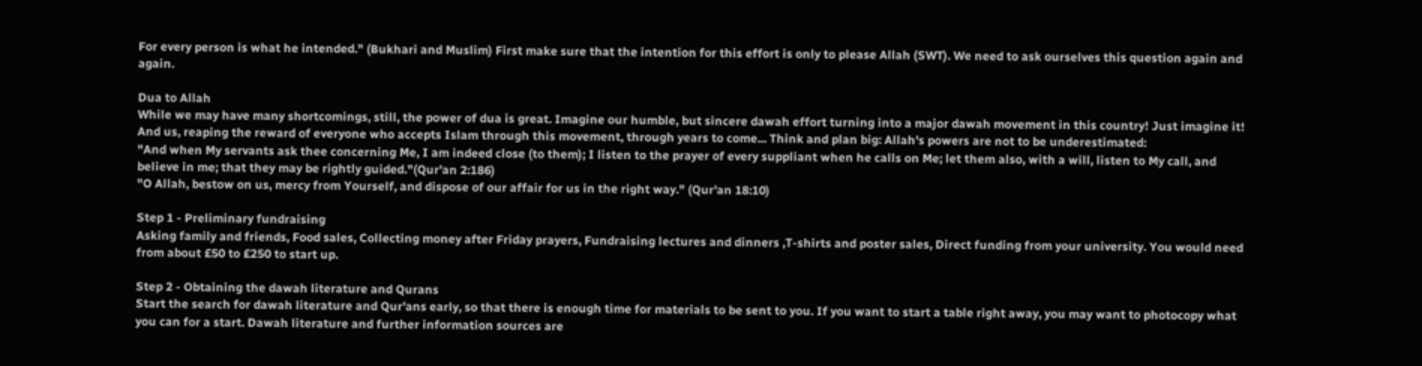For every person is what he intended." (Bukhari and Muslim) First make sure that the intention for this effort is only to please Allah (SWT). We need to ask ourselves this question again and again.

Dua to Allah
While we may have many shortcomings, still, the power of dua is great. Imagine our humble, but sincere dawah effort turning into a major dawah movement in this country! Just imagine it! And us, reaping the reward of everyone who accepts Islam through this movement, through years to come... Think and plan big: Allah's powers are not to be underestimated:
"And when My servants ask thee concerning Me, I am indeed close (to them); I listen to the prayer of every suppliant when he calls on Me; let them also, with a will, listen to My call, and believe in me; that they may be rightly guided."(Qur'an 2:186)
"O Allah, bestow on us, mercy from Yourself, and dispose of our affair for us in the right way." (Qur'an 18:10)

Step 1 - Preliminary fundraising
Asking family and friends, Food sales, Collecting money after Friday prayers, Fundraising lectures and dinners ,T-shirts and poster sales, Direct funding from your university. You would need from about £50 to £250 to start up.

Step 2 - Obtaining the dawah literature and Qurans
Start the search for dawah literature and Qur'ans early, so that there is enough time for materials to be sent to you. If you want to start a table right away, you may want to photocopy what you can for a start. Dawah literature and further information sources are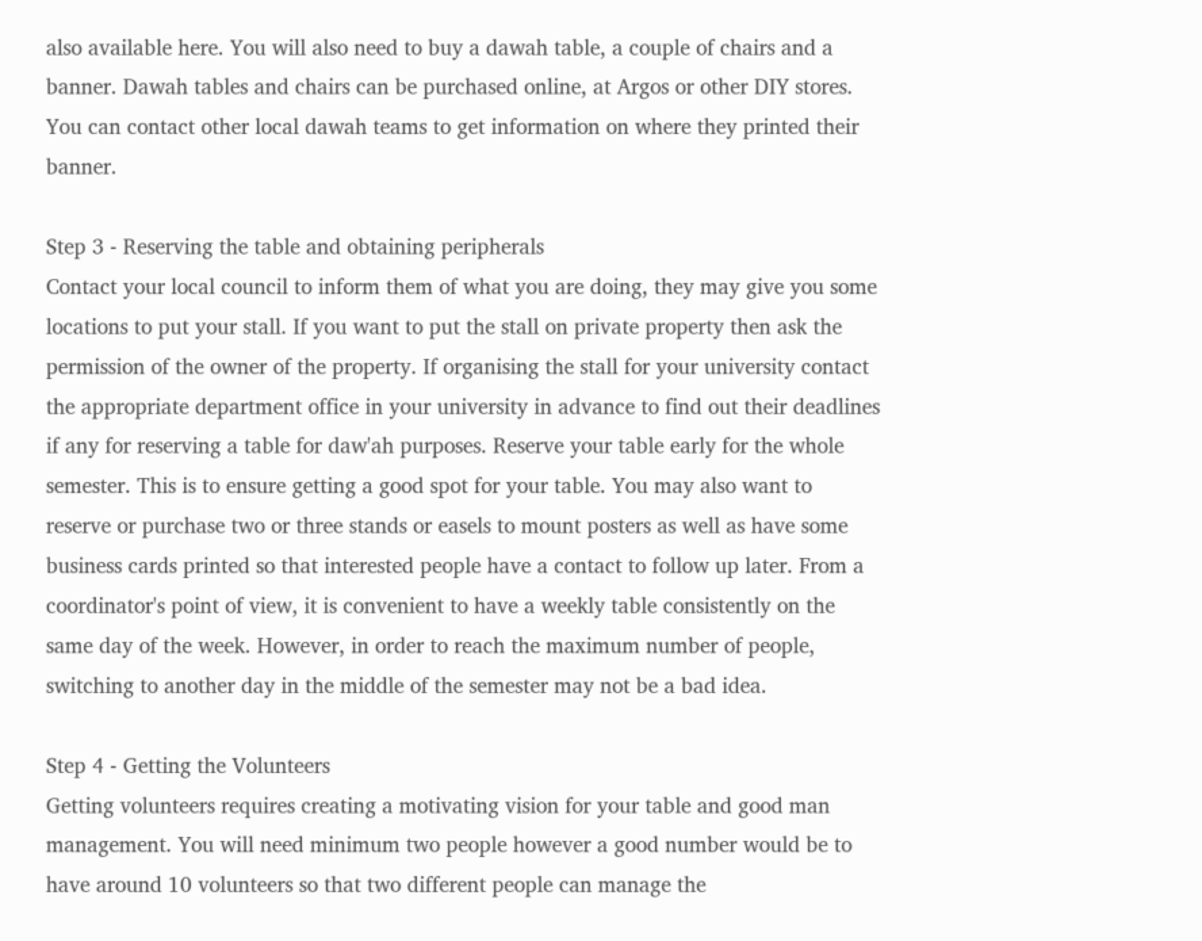also available here. You will also need to buy a dawah table, a couple of chairs and a banner. Dawah tables and chairs can be purchased online, at Argos or other DIY stores. You can contact other local dawah teams to get information on where they printed their banner.

Step 3 - Reserving the table and obtaining peripherals
Contact your local council to inform them of what you are doing, they may give you some locations to put your stall. If you want to put the stall on private property then ask the permission of the owner of the property. If organising the stall for your university contact the appropriate department office in your university in advance to find out their deadlines if any for reserving a table for daw'ah purposes. Reserve your table early for the whole semester. This is to ensure getting a good spot for your table. You may also want to reserve or purchase two or three stands or easels to mount posters as well as have some business cards printed so that interested people have a contact to follow up later. From a coordinator's point of view, it is convenient to have a weekly table consistently on the same day of the week. However, in order to reach the maximum number of people, switching to another day in the middle of the semester may not be a bad idea.

Step 4 - Getting the Volunteers
Getting volunteers requires creating a motivating vision for your table and good man management. You will need minimum two people however a good number would be to have around 10 volunteers so that two different people can manage the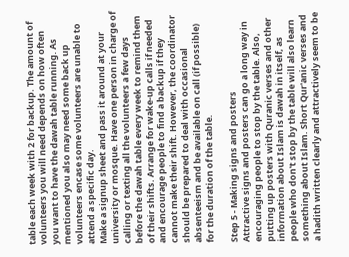table each week with 2 for backup. The amount of volunteers you will need depends on how often you want to have the dawah table running. As mentioned you also may need some back up volunteers encase some volunteers are unable to attend a specific day.
Make a signup sheet and pass it around at your university or mosque. Have one person in charge of calling or texting all the volunteers a few days before the dawah table every week to remind them of their shifts. Arrange for wake-up calls if needed and encourage people to find a backup if they cannot make their shift. However, the coordinator should be prepared to deal with occasional absenteeism and be available on call (if possible) for the duration of the table.

Step 5 - Making signs and posters
Attractive signs and posters can go a long way in encouraging people to stop by the table. Also, putting up posters with Quranic verses and other information about Islam is dawah in itself, as people who don't stop by the table will also learn something about Islam. Short Qur'anic verses and a hadith written clearly and attractively seem to be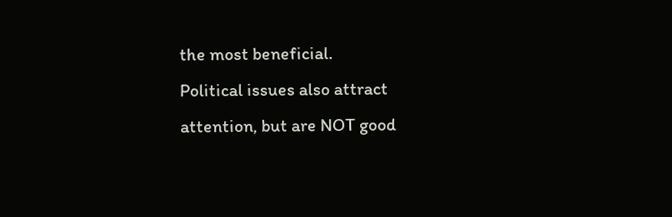the most beneficial.
Political issues also attract attention, but are NOT good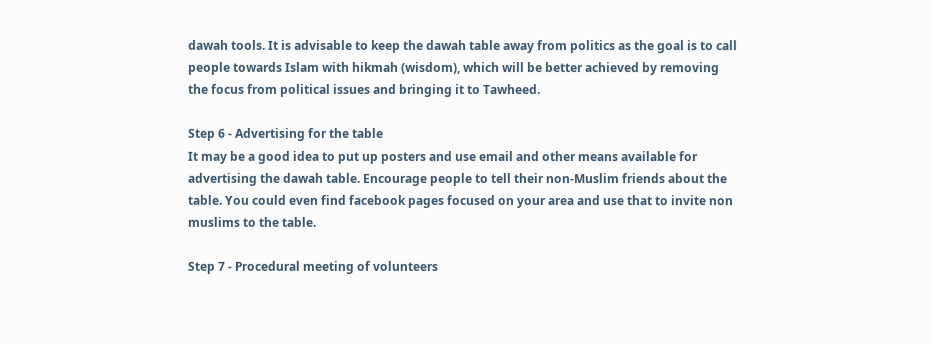dawah tools. It is advisable to keep the dawah table away from politics as the goal is to call people towards Islam with hikmah (wisdom), which will be better achieved by removing the focus from political issues and bringing it to Tawheed.

Step 6 - Advertising for the table
It may be a good idea to put up posters and use email and other means available for advertising the dawah table. Encourage people to tell their non-Muslim friends about the table. You could even find facebook pages focused on your area and use that to invite non muslims to the table.

Step 7 - Procedural meeting of volunteers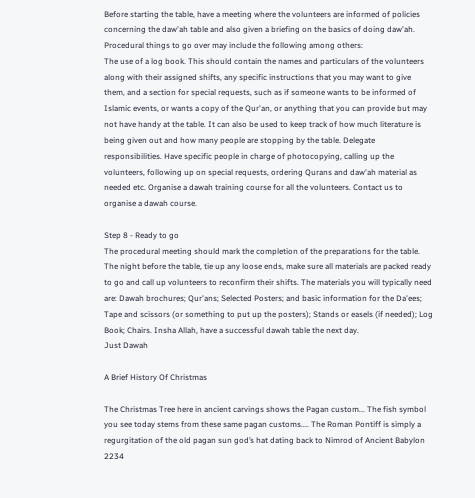Before starting the table, have a meeting where the volunteers are informed of policies concerning the daw'ah table and also given a briefing on the basics of doing daw'ah. Procedural things to go over may include the following among others:
The use of a log book. This should contain the names and particulars of the volunteers along with their assigned shifts, any specific instructions that you may want to give them, and a section for special requests, such as if someone wants to be informed of Islamic events, or wants a copy of the Qur'an, or anything that you can provide but may not have handy at the table. It can also be used to keep track of how much literature is being given out and how many people are stopping by the table. Delegate responsibilities. Have specific people in charge of photocopying, calling up the volunteers, following up on special requests, ordering Qurans and daw'ah material as needed etc. Organise a dawah training course for all the volunteers. Contact us to organise a dawah course.

Step 8 - Ready to go
The procedural meeting should mark the completion of the preparations for the table. The night before the table, tie up any loose ends, make sure all materials are packed ready to go and call up volunteers to reconfirm their shifts. The materials you will typically need are: Dawah brochures; Qur'ans; Selected Posters; and basic information for the Da'ees; Tape and scissors (or something to put up the posters); Stands or easels (if needed); Log Book; Chairs. Insha Allah, have a successful dawah table the next day.
Just Dawah

A Brief History Of Christmas

The Christmas Tree here in ancient carvings shows the Pagan custom... The fish symbol you see today stems from these same pagan customs.... The Roman Pontiff is simply a regurgitation of the old pagan sun god’s hat dating back to Nimrod of Ancient Babylon 2234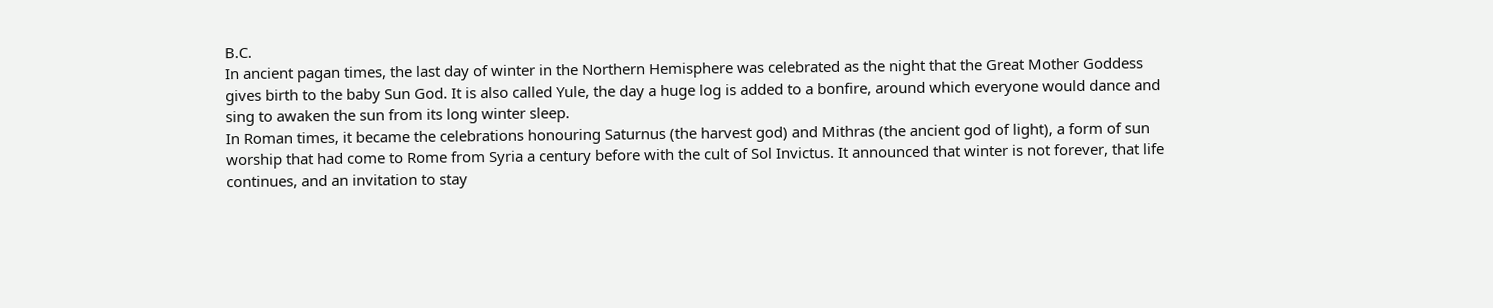B.C.
In ancient pagan times, the last day of winter in the Northern Hemisphere was celebrated as the night that the Great Mother Goddess gives birth to the baby Sun God. It is also called Yule, the day a huge log is added to a bonfire, around which everyone would dance and sing to awaken the sun from its long winter sleep.
In Roman times, it became the celebrations honouring Saturnus (the harvest god) and Mithras (the ancient god of light), a form of sun worship that had come to Rome from Syria a century before with the cult of Sol Invictus. It announced that winter is not forever, that life continues, and an invitation to stay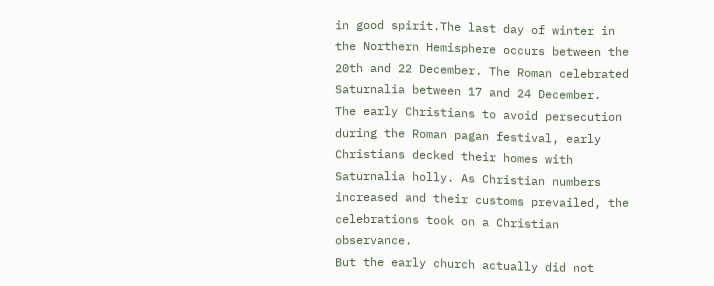in good spirit.The last day of winter in the Northern Hemisphere occurs between the 20th and 22 December. The Roman celebrated Saturnalia between 17 and 24 December.
The early Christians to avoid persecution during the Roman pagan festival, early Christians decked their homes with Saturnalia holly. As Christian numbers increased and their customs prevailed, the celebrations took on a Christian observance.
But the early church actually did not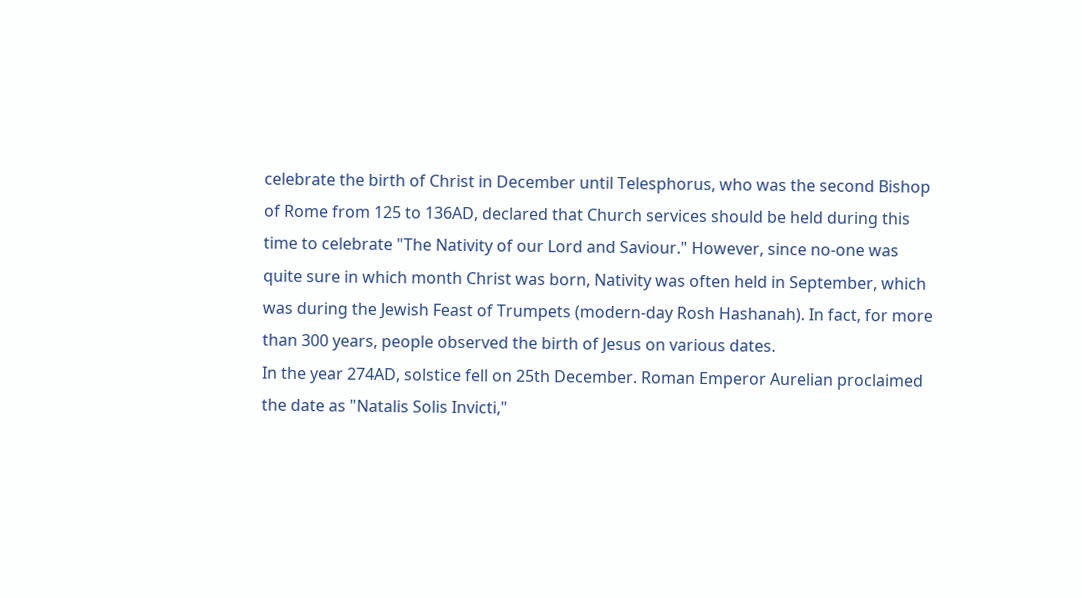celebrate the birth of Christ in December until Telesphorus, who was the second Bishop of Rome from 125 to 136AD, declared that Church services should be held during this time to celebrate "The Nativity of our Lord and Saviour." However, since no-one was quite sure in which month Christ was born, Nativity was often held in September, which was during the Jewish Feast of Trumpets (modern-day Rosh Hashanah). In fact, for more than 300 years, people observed the birth of Jesus on various dates.
In the year 274AD, solstice fell on 25th December. Roman Emperor Aurelian proclaimed the date as "Natalis Solis Invicti,"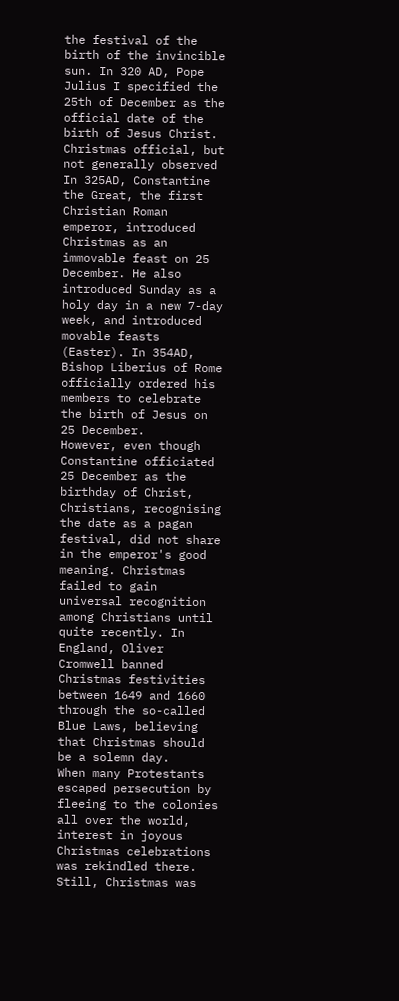the festival of the birth of the invincible sun. In 320 AD, Pope Julius I specified the 25th of December as the official date of the birth of Jesus Christ.
Christmas official, but not generally observed
In 325AD, Constantine the Great, the first Christian Roman emperor, introduced Christmas as an immovable feast on 25 December. He also introduced Sunday as a holy day in a new 7-day week, and introduced movable feasts (Easter). In 354AD, Bishop Liberius of Rome officially ordered his members to celebrate the birth of Jesus on 25 December.
However, even though Constantine officiated 25 December as the birthday of Christ, Christians, recognising the date as a pagan festival, did not share in the emperor's good meaning. Christmas failed to gain universal recognition among Christians until quite recently. In England, Oliver Cromwell banned Christmas festivities between 1649 and 1660 through the so-called Blue Laws, believing that Christmas should be a solemn day.
When many Protestants escaped persecution by fleeing to the colonies all over the world, interest in joyous Christmas celebrations was rekindled there. Still, Christmas was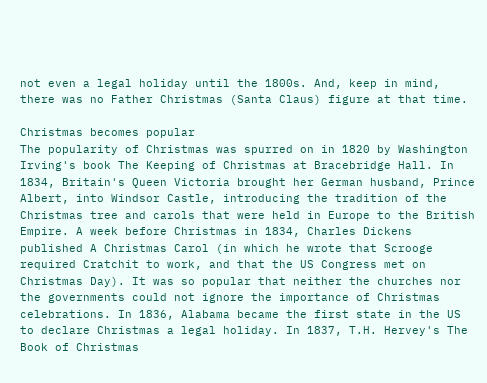not even a legal holiday until the 1800s. And, keep in mind, there was no Father Christmas (Santa Claus) figure at that time.

Christmas becomes popular
The popularity of Christmas was spurred on in 1820 by Washington Irving's book The Keeping of Christmas at Bracebridge Hall. In 1834, Britain's Queen Victoria brought her German husband, Prince Albert, into Windsor Castle, introducing the tradition of the Christmas tree and carols that were held in Europe to the British Empire. A week before Christmas in 1834, Charles Dickens published A Christmas Carol (in which he wrote that Scrooge required Cratchit to work, and that the US Congress met on Christmas Day). It was so popular that neither the churches nor the governments could not ignore the importance of Christmas celebrations. In 1836, Alabama became the first state in the US to declare Christmas a legal holiday. In 1837, T.H. Hervey's The Book of Christmas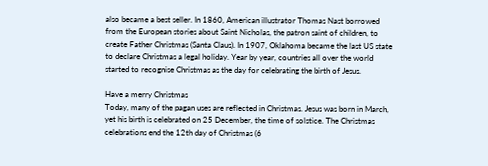also became a best seller. In 1860, American illustrator Thomas Nast borrowed from the European stories about Saint Nicholas, the patron saint of children, to create Father Christmas (Santa Claus). In 1907, Oklahoma became the last US state to declare Christmas a legal holiday. Year by year, countries all over the world started to recognise Christmas as the day for celebrating the birth of Jesus.

Have a merry Christmas
Today, many of the pagan uses are reflected in Christmas. Jesus was born in March, yet his birth is celebrated on 25 December, the time of solstice. The Christmas celebrations end the 12th day of Christmas (6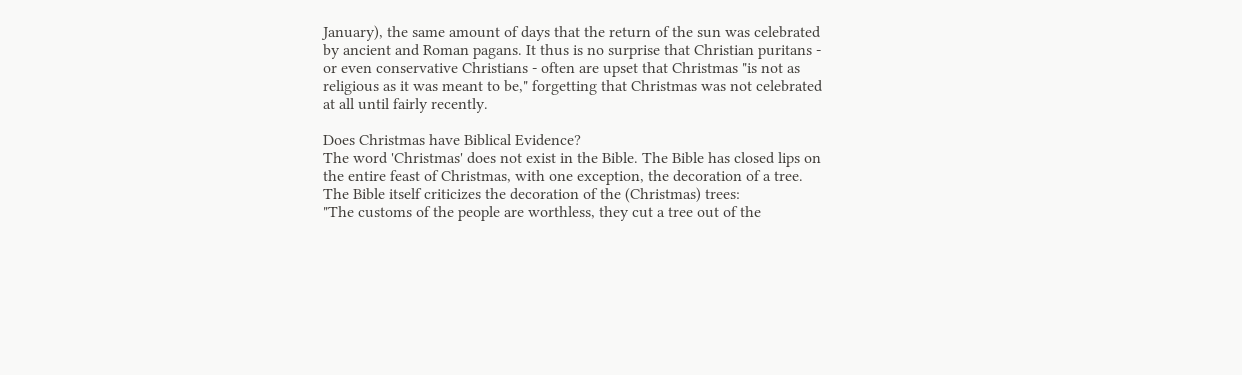January), the same amount of days that the return of the sun was celebrated by ancient and Roman pagans. It thus is no surprise that Christian puritans - or even conservative Christians - often are upset that Christmas "is not as religious as it was meant to be," forgetting that Christmas was not celebrated at all until fairly recently.

Does Christmas have Biblical Evidence?
The word 'Christmas' does not exist in the Bible. The Bible has closed lips on the entire feast of Christmas, with one exception, the decoration of a tree. The Bible itself criticizes the decoration of the (Christmas) trees:
"The customs of the people are worthless, they cut a tree out of the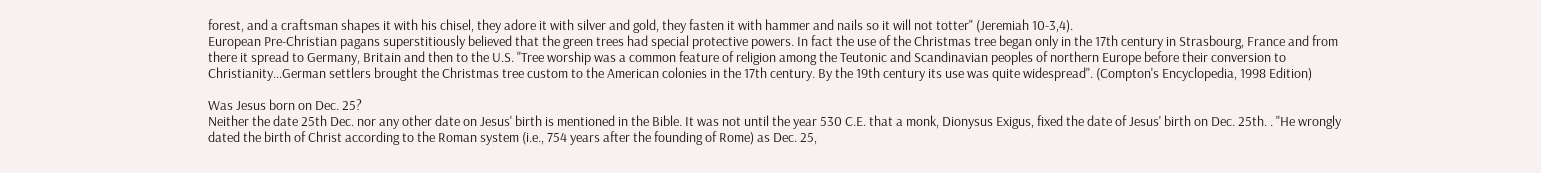forest, and a craftsman shapes it with his chisel, they adore it with silver and gold, they fasten it with hammer and nails so it will not totter" (Jeremiah 10-3,4).
European Pre-Christian pagans superstitiously believed that the green trees had special protective powers. In fact the use of the Christmas tree began only in the 17th century in Strasbourg, France and from there it spread to Germany, Britain and then to the U.S. "Tree worship was a common feature of religion among the Teutonic and Scandinavian peoples of northern Europe before their conversion to Christianity…German settlers brought the Christmas tree custom to the American colonies in the 17th century. By the 19th century its use was quite widespread". (Compton's Encyclopedia, 1998 Edition)

Was Jesus born on Dec. 25?
Neither the date 25th Dec. nor any other date on Jesus' birth is mentioned in the Bible. It was not until the year 530 C.E. that a monk, Dionysus Exigus, fixed the date of Jesus' birth on Dec. 25th. . "He wrongly dated the birth of Christ according to the Roman system (i.e., 754 years after the founding of Rome) as Dec. 25,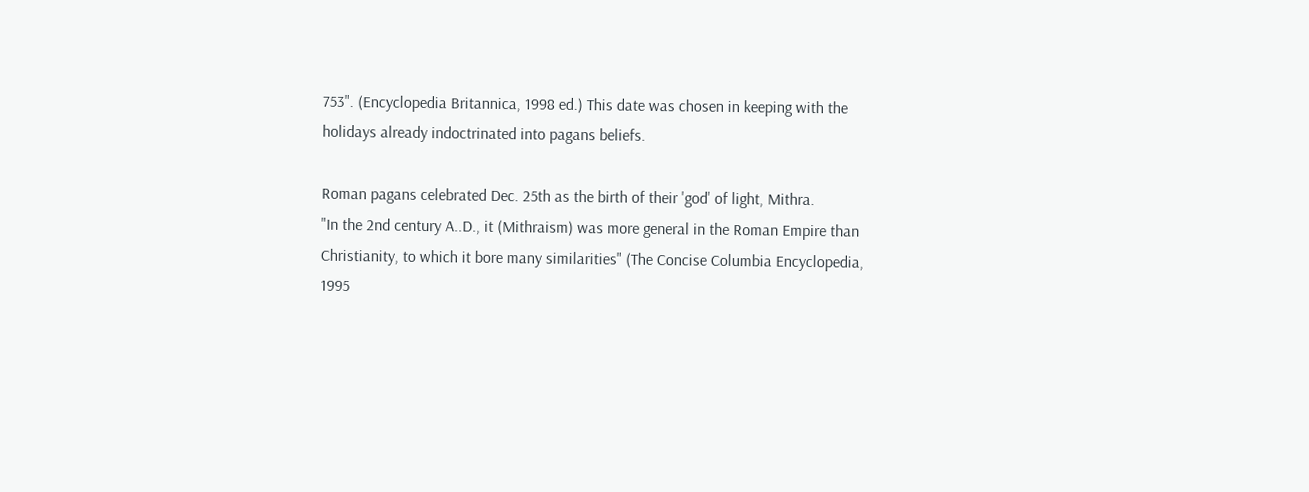753". (Encyclopedia Britannica, 1998 ed.) This date was chosen in keeping with the holidays already indoctrinated into pagans beliefs.

Roman pagans celebrated Dec. 25th as the birth of their 'god' of light, Mithra.
"In the 2nd century A..D., it (Mithraism) was more general in the Roman Empire than Christianity, to which it bore many similarities" (The Concise Columbia Encyclopedia, 1995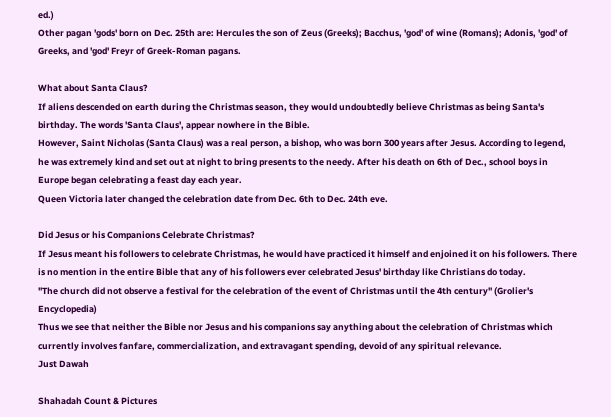ed.)
Other pagan 'gods' born on Dec. 25th are: Hercules the son of Zeus (Greeks); Bacchus, 'god' of wine (Romans); Adonis, 'god' of Greeks, and 'god' Freyr of Greek-Roman pagans.

What about Santa Claus?
If aliens descended on earth during the Christmas season, they would undoubtedly believe Christmas as being Santa's birthday. The words 'Santa Claus', appear nowhere in the Bible.
However, Saint Nicholas (Santa Claus) was a real person, a bishop, who was born 300 years after Jesus. According to legend, he was extremely kind and set out at night to bring presents to the needy. After his death on 6th of Dec., school boys in Europe began celebrating a feast day each year.
Queen Victoria later changed the celebration date from Dec. 6th to Dec. 24th eve.

Did Jesus or his Companions Celebrate Christmas?
If Jesus meant his followers to celebrate Christmas, he would have practiced it himself and enjoined it on his followers. There is no mention in the entire Bible that any of his followers ever celebrated Jesus' birthday like Christians do today.
"The church did not observe a festival for the celebration of the event of Christmas until the 4th century" (Grolier's Encyclopedia)
Thus we see that neither the Bible nor Jesus and his companions say anything about the celebration of Christmas which currently involves fanfare, commercialization, and extravagant spending, devoid of any spiritual relevance.
Just Dawah

Shahadah Count & Pictures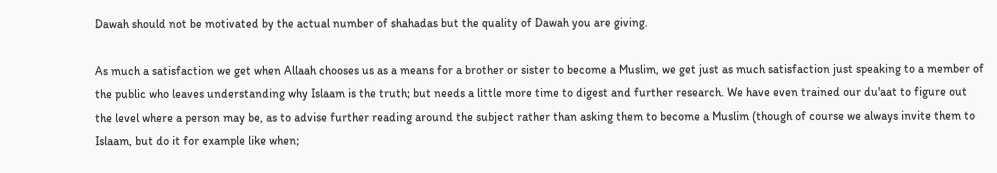Dawah should not be motivated by the actual number of shahadas but the quality of Dawah you are giving.

As much a satisfaction we get when Allaah chooses us as a means for a brother or sister to become a Muslim, we get just as much satisfaction just speaking to a member of the public who leaves understanding why Islaam is the truth; but needs a little more time to digest and further research. We have even trained our du'aat to figure out the level where a person may be, as to advise further reading around the subject rather than asking them to become a Muslim (though of course we always invite them to Islaam, but do it for example like when;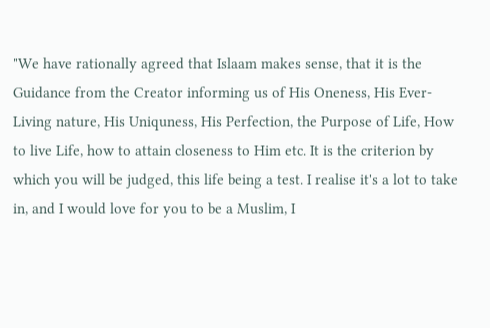"We have rationally agreed that Islaam makes sense, that it is the Guidance from the Creator informing us of His Oneness, His Ever-Living nature, His Uniquness, His Perfection, the Purpose of Life, How to live Life, how to attain closeness to Him etc. It is the criterion by which you will be judged, this life being a test. I realise it's a lot to take in, and I would love for you to be a Muslim, I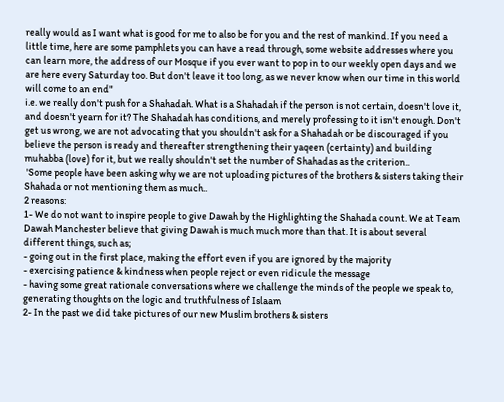really would as I want what is good for me to also be for you and the rest of mankind. If you need a little time, here are some pamphlets you can have a read through, some website addresses where you can learn more, the address of our Mosque if you ever want to pop in to our weekly open days and we are here every Saturday too. But don't leave it too long, as we never know when our time in this world will come to an end"
i.e. we really don't push for a Shahadah. What is a Shahadah if the person is not certain, doesn't love it, and doesn't yearn for it? The Shahadah has conditions, and merely professing to it isn't enough. Don't get us wrong, we are not advocating that you shouldn't ask for a Shahadah or be discouraged if you believe the person is ready and thereafter strengthening their yaqeen (certainty) and building muhabba (love) for it, but we really shouldn't set the number of Shahadas as the criterion..
 'Some people have been asking why we are not uploading pictures of the brothers & sisters taking their Shahada or not mentioning them as much..
2 reasons:
1- We do not want to inspire people to give Dawah by the Highlighting the Shahada count. We at Team Dawah Manchester believe that giving Dawah is much much more than that. It is about several different things, such as;
- going out in the first place, making the effort even if you are ignored by the majority
- exercising patience & kindness when people reject or even ridicule the message
- having some great rationale conversations where we challenge the minds of the people we speak to, generating thoughts on the logic and truthfulness of Islaam
2- In the past we did take pictures of our new Muslim brothers & sisters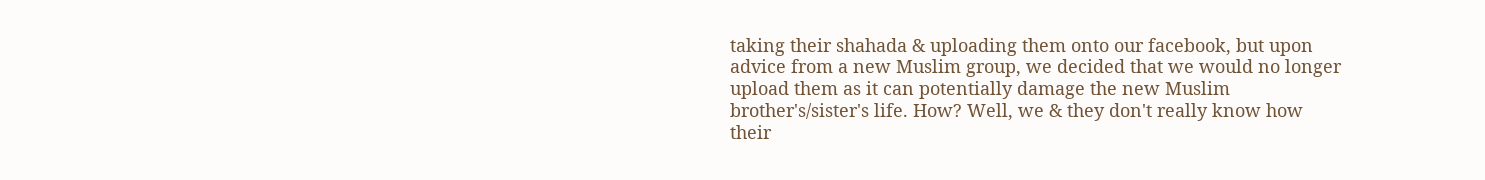taking their shahada & uploading them onto our facebook, but upon advice from a new Muslim group, we decided that we would no longer upload them as it can potentially damage the new Muslim brother's/sister's life. How? Well, we & they don't really know how their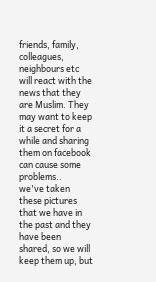friends, family, colleagues, neighbours etc will react with the news that they are Muslim. They may want to keep it a secret for a while and sharing them on facebook can cause some problems..
we've taken these pictures that we have in the past and they have been shared, so we will keep them up, but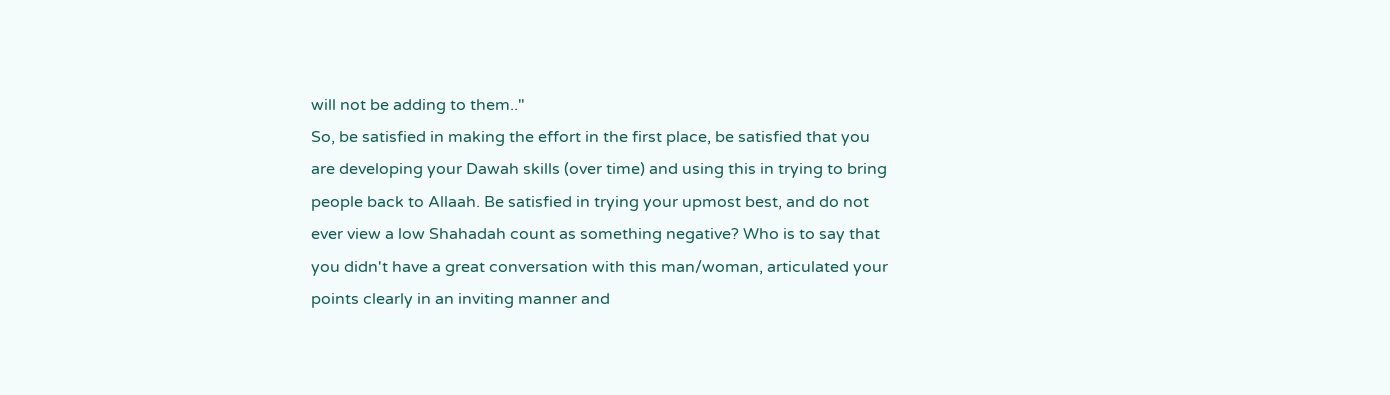will not be adding to them.."
So, be satisfied in making the effort in the first place, be satisfied that you are developing your Dawah skills (over time) and using this in trying to bring people back to Allaah. Be satisfied in trying your upmost best, and do not ever view a low Shahadah count as something negative? Who is to say that you didn't have a great conversation with this man/woman, articulated your points clearly in an inviting manner and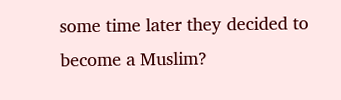some time later they decided to become a Muslim?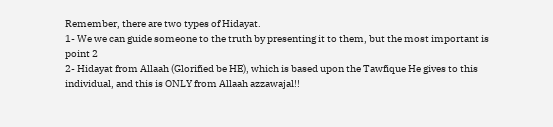Remember, there are two types of Hidayat.
1- We we can guide someone to the truth by presenting it to them, but the most important is point 2
2- Hidayat from Allaah (Glorified be HE), which is based upon the Tawfique He gives to this individual, and this is ONLY from Allaah azzawajal!!